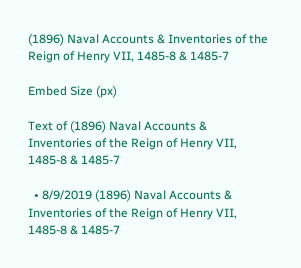(1896) Naval Accounts & Inventories of the Reign of Henry VII, 1485-8 & 1485-7

Embed Size (px)

Text of (1896) Naval Accounts & Inventories of the Reign of Henry VII, 1485-8 & 1485-7

  • 8/9/2019 (1896) Naval Accounts & Inventories of the Reign of Henry VII, 1485-8 & 1485-7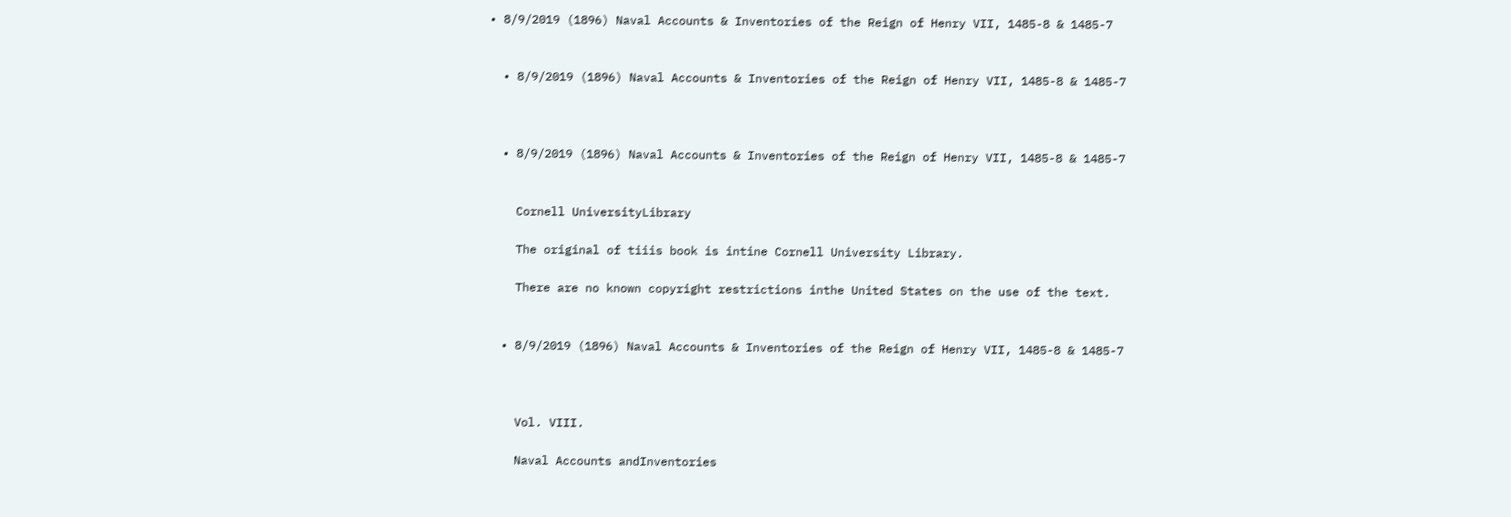• 8/9/2019 (1896) Naval Accounts & Inventories of the Reign of Henry VII, 1485-8 & 1485-7


  • 8/9/2019 (1896) Naval Accounts & Inventories of the Reign of Henry VII, 1485-8 & 1485-7



  • 8/9/2019 (1896) Naval Accounts & Inventories of the Reign of Henry VII, 1485-8 & 1485-7


    Cornell UniversityLibrary

    The original of tiiis book is intine Cornell University Library.

    There are no known copyright restrictions inthe United States on the use of the text.


  • 8/9/2019 (1896) Naval Accounts & Inventories of the Reign of Henry VII, 1485-8 & 1485-7



    Vol. VIII.

    Naval Accounts andInventories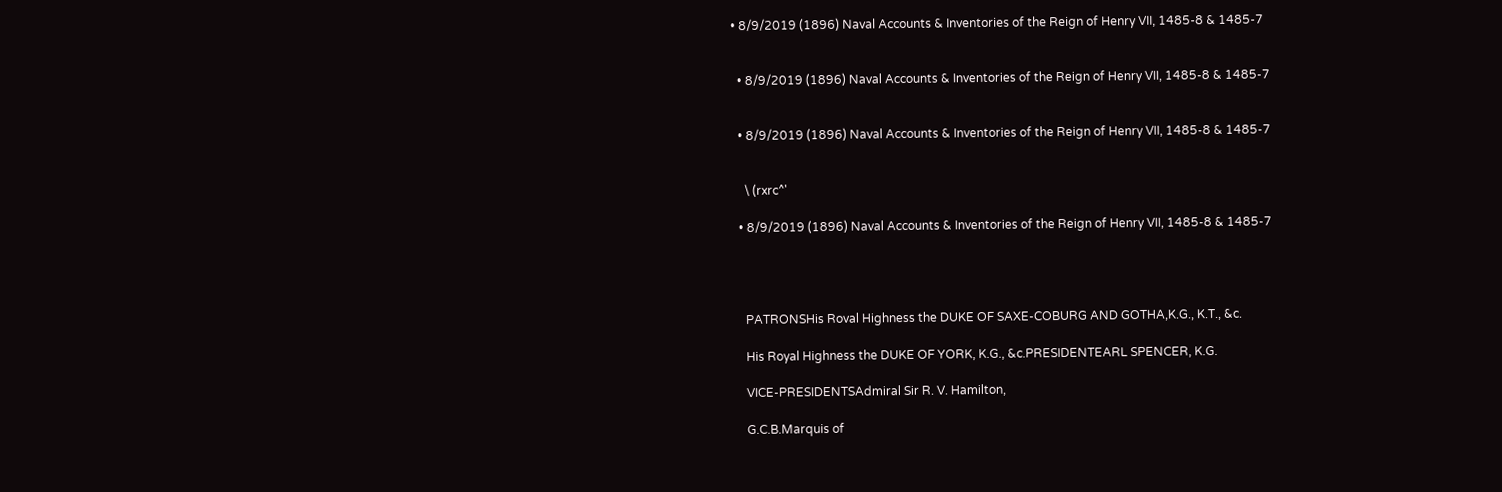• 8/9/2019 (1896) Naval Accounts & Inventories of the Reign of Henry VII, 1485-8 & 1485-7


  • 8/9/2019 (1896) Naval Accounts & Inventories of the Reign of Henry VII, 1485-8 & 1485-7


  • 8/9/2019 (1896) Naval Accounts & Inventories of the Reign of Henry VII, 1485-8 & 1485-7


    \ (rxrc^'

  • 8/9/2019 (1896) Naval Accounts & Inventories of the Reign of Henry VII, 1485-8 & 1485-7




    PATRONSHis Roval Highness the DUKE OF SAXE-COBURG AND GOTHA,K.G., K.T., &c.

    His Royal Highness the DUKE OF YORK, K.G., &c.PRESIDENTEARL SPENCER, K.G.

    VICE-PRESIDENTSAdmiral Sir R. V. Hamilton,

    G.C.B.Marquis of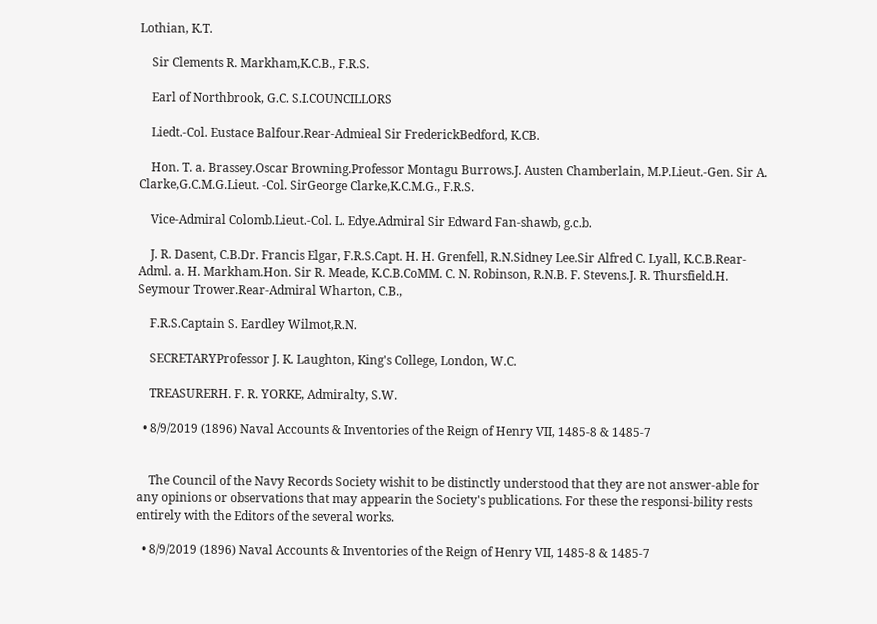Lothian, K.T.

    Sir Clements R. Markham,K.C.B., F.R.S.

    Earl of Northbrook, G.C. S.I.COUNCILLORS

    Liedt.-Col. Eustace Balfour.Rear-Admieal Sir FrederickBedford, K.CB.

    Hon. T. a. Brassey.Oscar Browning.Professor Montagu Burrows.J. Austen Chamberlain, M.P.Lieut.-Gen. Sir A. Clarke,G.C.M.G.Lieut. -Col. SirGeorge Clarke,K.C.M.G., F.R.S.

    Vice-Admiral Colomb.Lieut.-Col. L. Edye.Admiral Sir Edward Fan-shawb, g.c.b.

    J. R. Dasent, C.B.Dr. Francis Elgar, F.R.S.Capt. H. H. Grenfell, R.N.Sidney Lee.Sir Alfred C. Lyall, K.C.B.Rear-Adml. a. H. Markham.Hon. Sir R. Meade, K.C.B.CoMM. C. N. Robinson, R.N.B. F. Stevens.J. R. Thursfield.H. Seymour Trower.Rear-Admiral Wharton, C.B.,

    F.R.S.Captain S. Eardley Wilmot,R.N.

    SECRETARYProfessor J. K. Laughton, King's College, London, W.C.

    TREASURERH. F. R. YORKE, Admiralty, S.W.

  • 8/9/2019 (1896) Naval Accounts & Inventories of the Reign of Henry VII, 1485-8 & 1485-7


    The Council of the Navy Records Society wishit to be distinctly understood that they are not answer-able for any opinions or observations that may appearin the Society's publications. For these the responsi-bility rests entirely with the Editors of the several works.

  • 8/9/2019 (1896) Naval Accounts & Inventories of the Reign of Henry VII, 1485-8 & 1485-7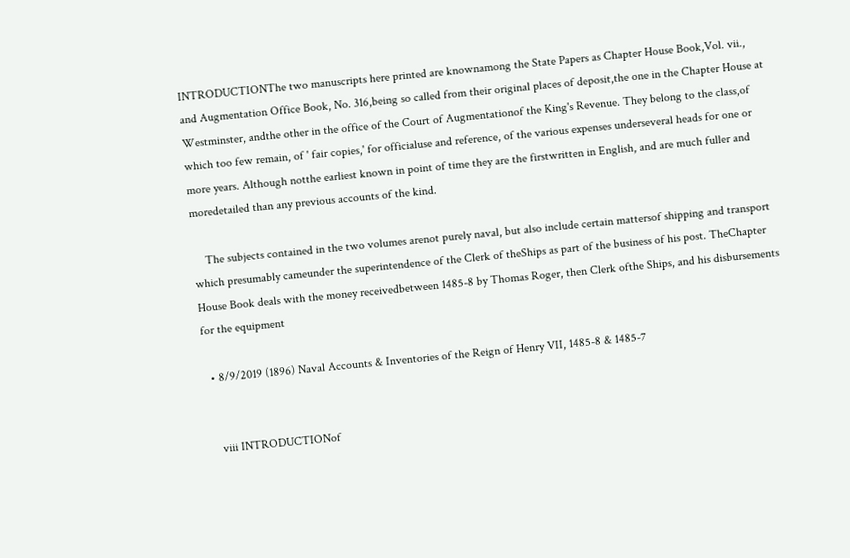INTRODUCTIONThe two manuscripts here printed are knownamong the State Papers as Chapter House Book,Vol. vii., and Augmentation Office Book, No. 316,being so called from their original places of deposit,the one in the Chapter House at Westminster, andthe other in the office of the Court of Augmentationof the King's Revenue. They belong to the class,of which too few remain, of ' fair copies,' for officialuse and reference, of the various expenses underseveral heads for one or more years. Although notthe earliest known in point of time they are the firstwritten in English, and are much fuller and moredetailed than any previous accounts of the kind.

    The subjects contained in the two volumes arenot purely naval, but also include certain mattersof shipping and transport which presumably cameunder the superintendence of the Clerk of theShips as part of the business of his post. TheChapter House Book deals with the money receivedbetween 1485-8 by Thomas Roger, then Clerk ofthe Ships, and his disbursements for the equipment

  • 8/9/2019 (1896) Naval Accounts & Inventories of the Reign of Henry VII, 1485-8 & 1485-7


    viii INTRODUCTIONof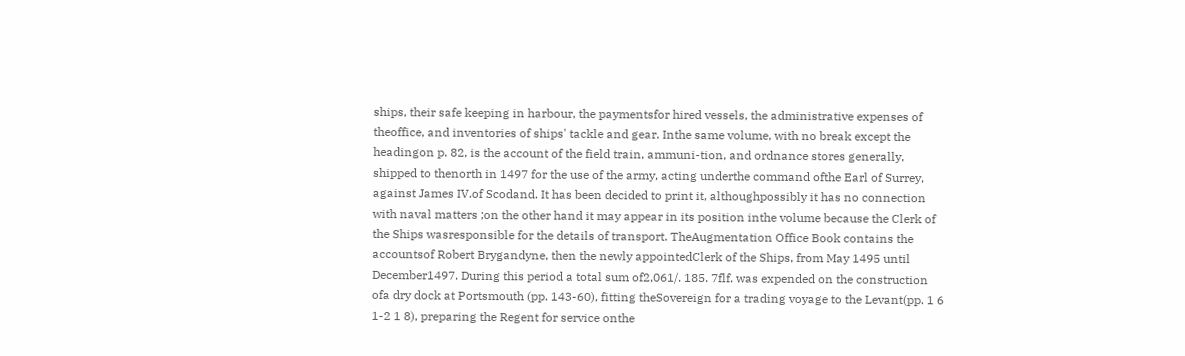ships, their safe keeping in harbour, the paymentsfor hired vessels, the administrative expenses of theoffice, and inventories of ships' tackle and gear. Inthe same volume, with no break except the headingon p. 82, is the account of the field train, ammuni-tion, and ordnance stores generally, shipped to thenorth in 1497 for the use of the army, acting underthe command ofthe Earl of Surrey, against James IV.of Scodand. It has been decided to print it, althoughpossibly it has no connection with naval matters ;on the other hand it may appear in its position inthe volume because the Clerk of the Ships wasresponsible for the details of transport. TheAugmentation Office Book contains the accountsof Robert Brygandyne, then the newly appointedClerk of the Ships, from May 1495 until December1497. During this period a total sum of2,061/. 185. 7flf. was expended on the construction ofa dry dock at Portsmouth (pp. 143-60), fitting theSovereign for a trading voyage to the Levant(pp. 1 6 1-2 1 8), preparing the Regent for service onthe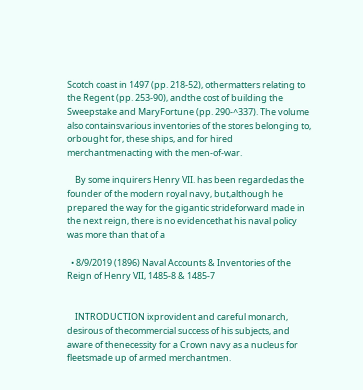Scotch coast in 1497 (pp. 218-52), othermatters relating to the Regent (pp. 253-90), andthe cost of building the Sweepstake and MaryFortune (pp. 290-^337). The volume also containsvarious inventories of the stores belonging to, orbought for, these ships, and for hired merchantmenacting with the men-of-war.

    By some inquirers Henry VII. has been regardedas the founder of the modern royal navy, but,although he prepared the way for the gigantic strideforward made in the next reign, there is no evidencethat his naval policy was more than that of a

  • 8/9/2019 (1896) Naval Accounts & Inventories of the Reign of Henry VII, 1485-8 & 1485-7


    INTRODUCTION ixprovident and careful monarch, desirous of thecommercial success of his subjects, and aware of thenecessity for a Crown navy as a nucleus for fleetsmade up of armed merchantmen.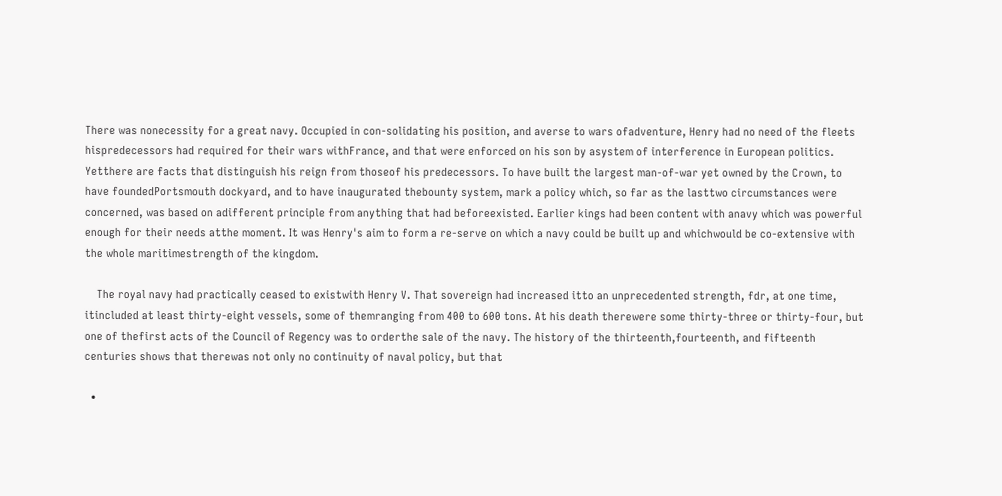There was nonecessity for a great navy. Occupied in con-solidating his position, and averse to wars ofadventure, Henry had no need of the fleets hispredecessors had required for their wars withFrance, and that were enforced on his son by asystem of interference in European politics. Yetthere are facts that distinguish his reign from thoseof his predecessors. To have built the largest man-of-war yet owned by the Crown, to have foundedPortsmouth dockyard, and to have inaugurated thebounty system, mark a policy which, so far as the lasttwo circumstances were concerned, was based on adifferent principle from anything that had beforeexisted. Earlier kings had been content with anavy which was powerful enough for their needs atthe moment. It was Henry's aim to form a re-serve on which a navy could be built up and whichwould be co-extensive with the whole maritimestrength of the kingdom.

    The royal navy had practically ceased to existwith Henry V. That sovereign had increased itto an unprecedented strength, fdr, at one time, itincluded at least thirty-eight vessels, some of themranging from 400 to 600 tons. At his death therewere some thirty-three or thirty-four, but one of thefirst acts of the Council of Regency was to orderthe sale of the navy. The history of the thirteenth,fourteenth, and fifteenth centuries shows that therewas not only no continuity of naval policy, but that

  •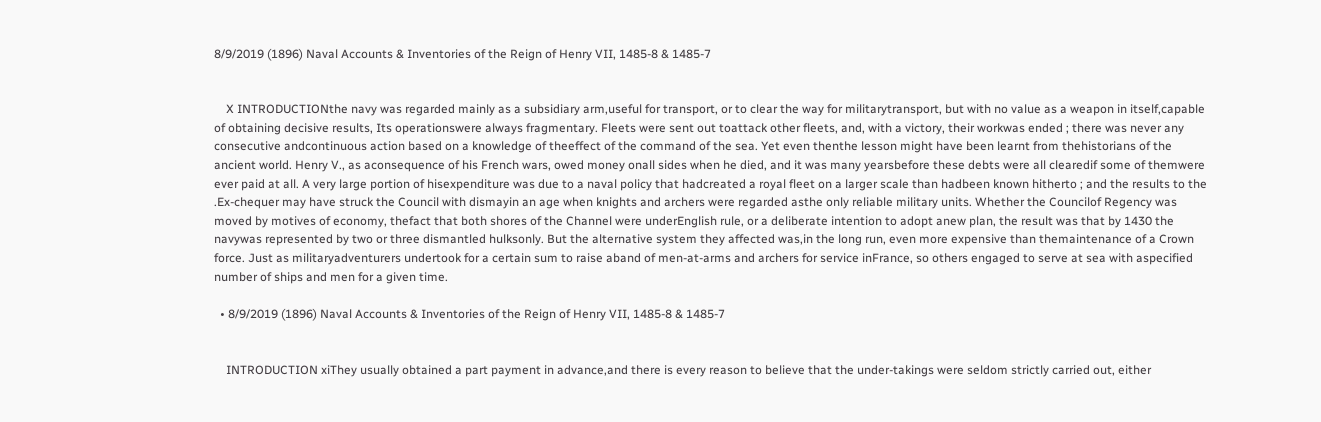8/9/2019 (1896) Naval Accounts & Inventories of the Reign of Henry VII, 1485-8 & 1485-7


    X INTRODUCTIONthe navy was regarded mainly as a subsidiary arm,useful for transport, or to clear the way for militarytransport, but with no value as a weapon in itself,capable of obtaining decisive results, Its operationswere always fragmentary. Fleets were sent out toattack other fleets, and, with a victory, their workwas ended ; there was never any consecutive andcontinuous action based on a knowledge of theeffect of the command of the sea. Yet even thenthe lesson might have been learnt from thehistorians of the ancient world. Henry V., as aconsequence of his French wars, owed money onall sides when he died, and it was many yearsbefore these debts were all clearedif some of themwere ever paid at all. A very large portion of hisexpenditure was due to a naval policy that hadcreated a royal fleet on a larger scale than hadbeen known hitherto ; and the results to the .Ex-chequer may have struck the Council with dismayin an age when knights and archers were regarded asthe only reliable military units. Whether the Councilof Regency was moved by motives of economy, thefact that both shores of the Channel were underEnglish rule, or a deliberate intention to adopt anew plan, the result was that by 1430 the navywas represented by two or three dismantled hulksonly. But the alternative system they affected was,in the long run, even more expensive than themaintenance of a Crown force. Just as militaryadventurers undertook for a certain sum to raise aband of men-at-arms and archers for service inFrance, so others engaged to serve at sea with aspecified number of ships and men for a given time.

  • 8/9/2019 (1896) Naval Accounts & Inventories of the Reign of Henry VII, 1485-8 & 1485-7


    INTRODUCTION xiThey usually obtained a part payment in advance,and there is every reason to believe that the under-takings were seldom strictly carried out, either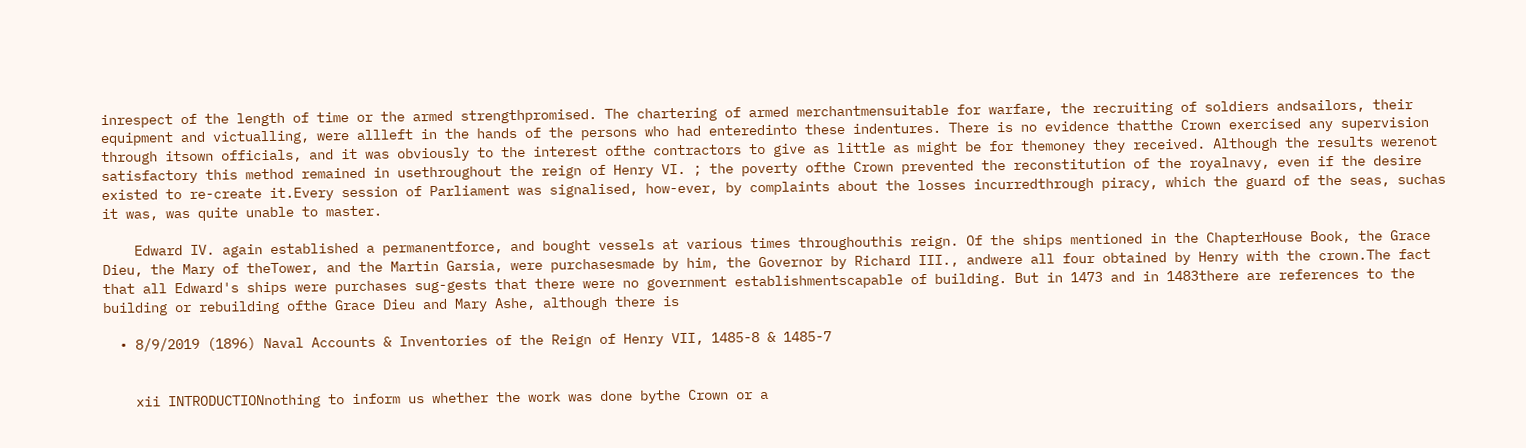inrespect of the length of time or the armed strengthpromised. The chartering of armed merchantmensuitable for warfare, the recruiting of soldiers andsailors, their equipment and victualling, were allleft in the hands of the persons who had enteredinto these indentures. There is no evidence thatthe Crown exercised any supervision through itsown officials, and it was obviously to the interest ofthe contractors to give as little as might be for themoney they received. Although the results werenot satisfactory this method remained in usethroughout the reign of Henry VI. ; the poverty ofthe Crown prevented the reconstitution of the royalnavy, even if the desire existed to re-create it.Every session of Parliament was signalised, how-ever, by complaints about the losses incurredthrough piracy, which the guard of the seas, suchas it was, was quite unable to master.

    Edward IV. again established a permanentforce, and bought vessels at various times throughouthis reign. Of the ships mentioned in the ChapterHouse Book, the Grace Dieu, the Mary of theTower, and the Martin Garsia, were purchasesmade by him, the Governor by Richard III., andwere all four obtained by Henry with the crown.The fact that all Edward's ships were purchases sug-gests that there were no government establishmentscapable of building. But in 1473 and in 1483there are references to the building or rebuilding ofthe Grace Dieu and Mary Ashe, although there is

  • 8/9/2019 (1896) Naval Accounts & Inventories of the Reign of Henry VII, 1485-8 & 1485-7


    xii INTRODUCTIONnothing to inform us whether the work was done bythe Crown or a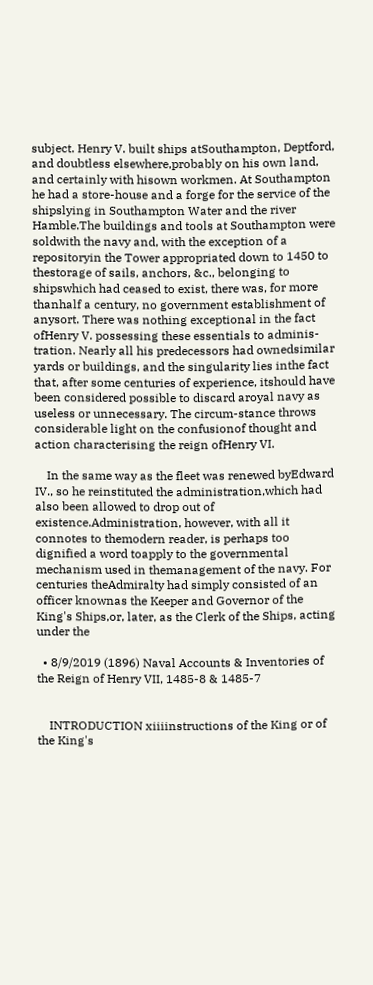subject. Henry V. built ships atSouthampton, Deptford, and doubtless elsewhere,probably on his own land, and certainly with hisown workmen. At Southampton he had a store-house and a forge for the service of the shipslying in Southampton Water and the river Hamble.The buildings and tools at Southampton were soldwith the navy and, with the exception of a repositoryin the Tower appropriated down to 1450 to thestorage of sails, anchors, &c., belonging to shipswhich had ceased to exist, there was, for more thanhalf a century, no government establishment of anysort. There was nothing exceptional in the fact ofHenry V. possessing these essentials to adminis-tration. Nearly all his predecessors had ownedsimilar yards or buildings, and the singularity lies inthe fact that, after some centuries of experience, itshould have been considered possible to discard aroyal navy as useless or unnecessary. The circum-stance throws considerable light on the confusionof thought and action characterising the reign ofHenry VI.

    In the same way as the fleet was renewed byEdward IV., so he reinstituted the administration,which had also been allowed to drop out of existence.Administration, however, with all it connotes to themodern reader, is perhaps too dignified a word toapply to the governmental mechanism used in themanagement of the navy. For centuries theAdmiralty had simply consisted of an officer knownas the Keeper and Governor of the King's Ships,or, later, as the Clerk of the Ships, acting under the

  • 8/9/2019 (1896) Naval Accounts & Inventories of the Reign of Henry VII, 1485-8 & 1485-7


    INTRODUCTION xiiiinstructions of the King or of the King's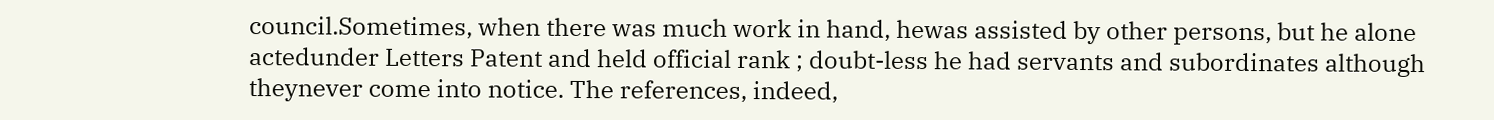council.Sometimes, when there was much work in hand, hewas assisted by other persons, but he alone actedunder Letters Patent and held official rank ; doubt-less he had servants and subordinates although theynever come into notice. The references, indeed,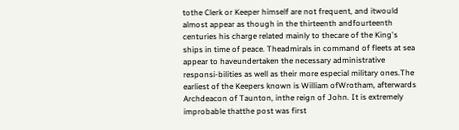tothe Clerk or Keeper himself are not frequent, and itwould almost appear as though in the thirteenth andfourteenth centuries his charge related mainly to thecare of the King's ships in time of peace. Theadmirals in command of fleets at sea appear to haveundertaken the necessary administrative responsi-bilities as well as their more especial military ones.The earliest of the Keepers known is William ofWrotham, afterwards Archdeacon of Taunton, inthe reign of John. It is extremely improbable thatthe post was first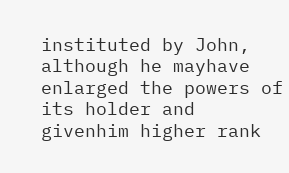instituted by John, although he mayhave enlarged the powers of its holder and givenhim higher rank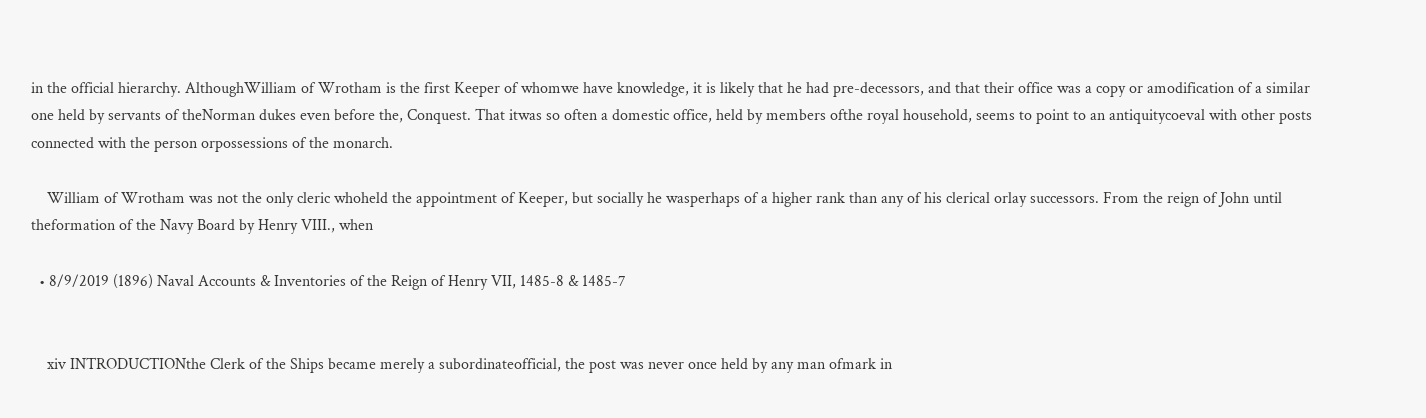in the official hierarchy. AlthoughWilliam of Wrotham is the first Keeper of whomwe have knowledge, it is likely that he had pre-decessors, and that their office was a copy or amodification of a similar one held by servants of theNorman dukes even before the, Conquest. That itwas so often a domestic office, held by members ofthe royal household, seems to point to an antiquitycoeval with other posts connected with the person orpossessions of the monarch.

    William of Wrotham was not the only cleric whoheld the appointment of Keeper, but socially he wasperhaps of a higher rank than any of his clerical orlay successors. From the reign of John until theformation of the Navy Board by Henry VIII., when

  • 8/9/2019 (1896) Naval Accounts & Inventories of the Reign of Henry VII, 1485-8 & 1485-7


    xiv INTRODUCTIONthe Clerk of the Ships became merely a subordinateofficial, the post was never once held by any man ofmark in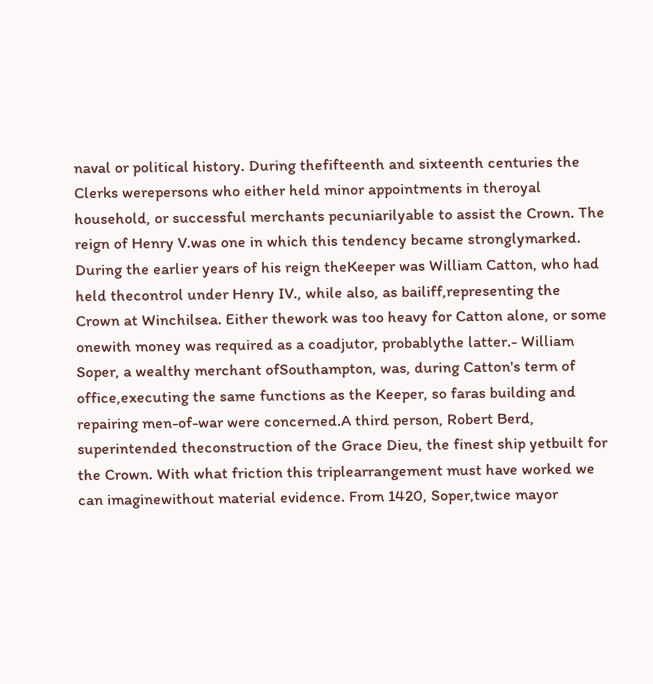naval or political history. During thefifteenth and sixteenth centuries the Clerks werepersons who either held minor appointments in theroyal household, or successful merchants pecuniarilyable to assist the Crown. The reign of Henry V.was one in which this tendency became stronglymarked. During the earlier years of his reign theKeeper was William Catton, who had held thecontrol under Henry IV., while also, as bailiff,representing the Crown at Winchilsea. Either thework was too heavy for Catton alone, or some onewith money was required as a coadjutor, probablythe latter.- William Soper, a wealthy merchant ofSouthampton, was, during Catton's term of office,executing the same functions as the Keeper, so faras building and repairing men-of-war were concerned.A third person, Robert Berd, superintended theconstruction of the Grace Dieu, the finest ship yetbuilt for the Crown. With what friction this triplearrangement must have worked we can imaginewithout material evidence. From 1420, Soper,twice mayor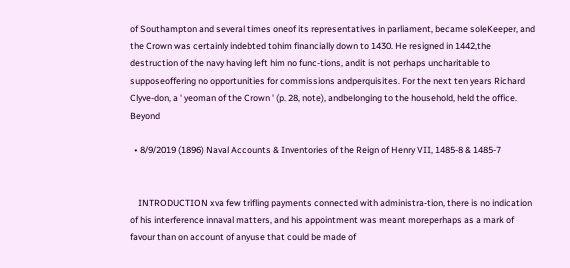of Southampton and several times oneof its representatives in parliament, became soleKeeper, and the Crown was certainly indebted tohim financially down to 1430. He resigned in 1442,the destruction of the navy having left him no func-tions, andit is not perhaps uncharitable to supposeoffering no opportunities for commissions andperquisites. For the next ten years Richard Clyve-don, a ' yeoman of the Crown ' (p. 28, note), andbelonging to the household, held the office. Beyond

  • 8/9/2019 (1896) Naval Accounts & Inventories of the Reign of Henry VII, 1485-8 & 1485-7


    INTRODUCTION xva few trifling payments connected with administra-tion, there is no indication of his interference innaval matters, and his appointment was meant moreperhaps as a mark of favour than on account of anyuse that could be made of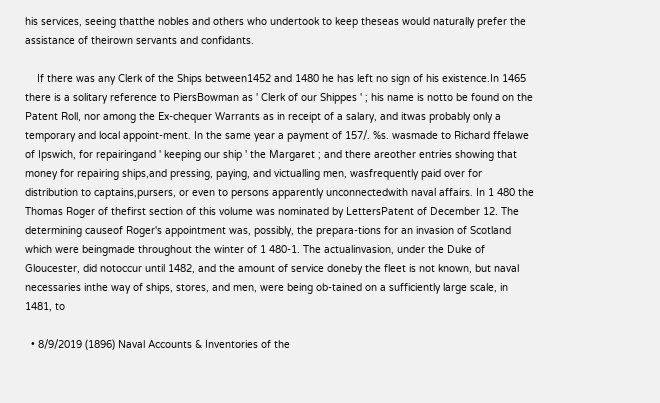his services, seeing thatthe nobles and others who undertook to keep theseas would naturally prefer the assistance of theirown servants and confidants.

    If there was any Clerk of the Ships between1452 and 1480 he has left no sign of his existence.In 1465 there is a solitary reference to PiersBowman as ' Clerk of our Shippes ' ; his name is notto be found on the Patent Roll, nor among the Ex-chequer Warrants as in receipt of a salary, and itwas probably only a temporary and local appoint-ment. In the same year a payment of 157/. %s. wasmade to Richard ffelawe of Ipswich, for repairingand ' keeping our ship ' the Margaret ; and there areother entries showing that money for repairing ships,and pressing, paying, and victualling men, wasfrequently paid over for distribution to captains,pursers, or even to persons apparently unconnectedwith naval affairs. In 1 480 the Thomas Roger of thefirst section of this volume was nominated by LettersPatent of December 12. The determining causeof Roger's appointment was, possibly, the prepara-tions for an invasion of Scotland which were beingmade throughout the winter of 1 480-1. The actualinvasion, under the Duke of Gloucester, did notoccur until 1482, and the amount of service doneby the fleet is not known, but naval necessaries inthe way of ships, stores, and men, were being ob-tained on a sufficiently large scale, in 1481, to

  • 8/9/2019 (1896) Naval Accounts & Inventories of the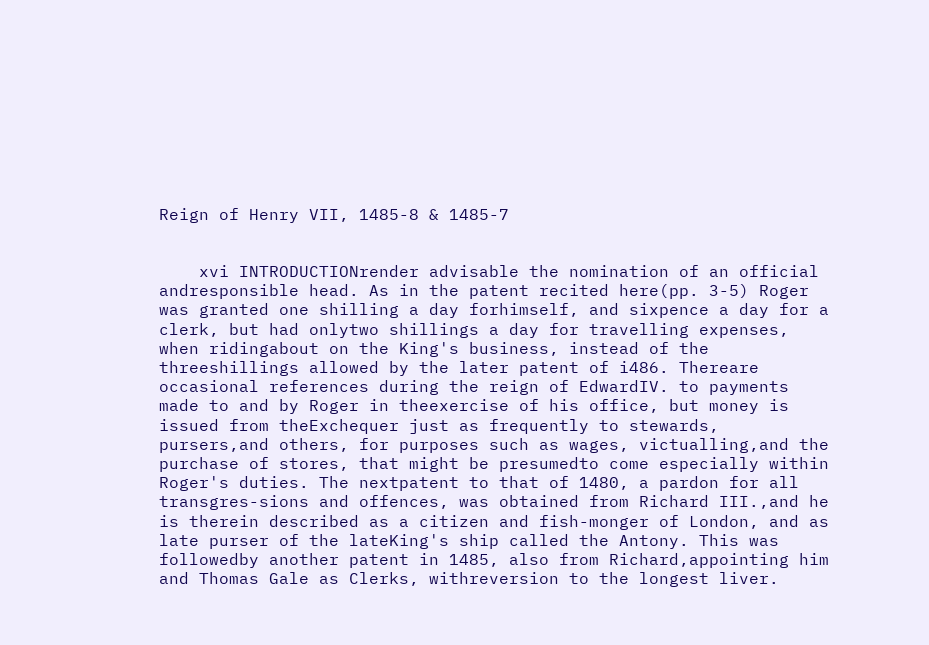Reign of Henry VII, 1485-8 & 1485-7


    xvi INTRODUCTIONrender advisable the nomination of an official andresponsible head. As in the patent recited here(pp. 3-5) Roger was granted one shilling a day forhimself, and sixpence a day for a clerk, but had onlytwo shillings a day for travelling expenses, when ridingabout on the King's business, instead of the threeshillings allowed by the later patent of i486. Thereare occasional references during the reign of EdwardIV. to payments made to and by Roger in theexercise of his office, but money is issued from theExchequer just as frequently to stewards, pursers,and others, for purposes such as wages, victualling,and the purchase of stores, that might be presumedto come especially within Roger's duties. The nextpatent to that of 1480, a pardon for all transgres-sions and offences, was obtained from Richard III.,and he is therein described as a citizen and fish-monger of London, and as late purser of the lateKing's ship called the Antony. This was followedby another patent in 1485, also from Richard,appointing him and Thomas Gale as Clerks, withreversion to the longest liver.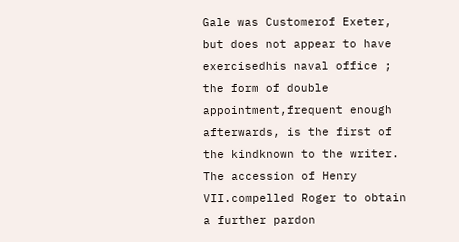Gale was Customerof Exeter, but does not appear to have exercisedhis naval office ; the form of double appointment,frequent enough afterwards, is the first of the kindknown to the writer. The accession of Henry VII.compelled Roger to obtain a further pardon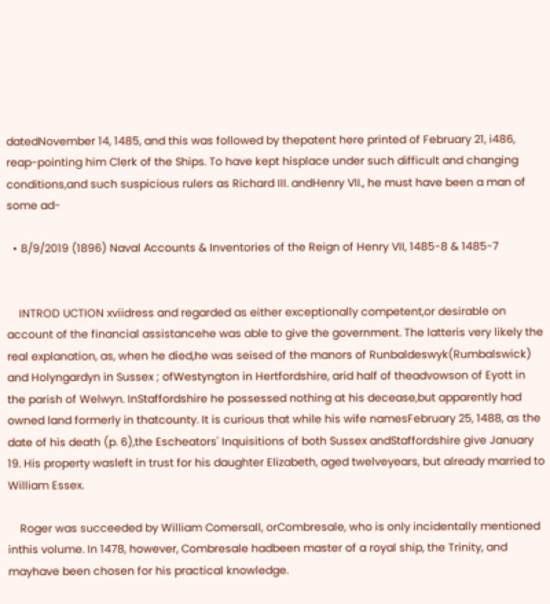datedNovember 14, 1485, and this was followed by thepatent here printed of February 21, i486, reap-pointing him Clerk of the Ships. To have kept hisplace under such difficult and changing conditions,and such suspicious rulers as Richard III. andHenry VII., he must have been a man of some ad-

  • 8/9/2019 (1896) Naval Accounts & Inventories of the Reign of Henry VII, 1485-8 & 1485-7


    INTROD UCTION xviidress and regarded as either exceptionally competent,or desirable on account of the financial assistancehe was able to give the government. The latteris very likely the real explanation, as, when he died,he was seised of the manors of Runbaldeswyk(Rumbalswick) and Holyngardyn in Sussex ; ofWestyngton in Hertfordshire, arid half of theadvowson of Eyott in the parish of Welwyn. InStaffordshire he possessed nothing at his decease,but apparently had owned land formerly in thatcounty. It is curious that while his wife namesFebruary 25, 1488, as the date of his death (p. 6),the Escheators' Inquisitions of both Sussex andStaffordshire give January 19. His property wasleft in trust for his daughter Elizabeth, aged twelveyears, but already married to William Essex.

    Roger was succeeded by William Comersall, orCombresale, who is only incidentally mentioned inthis volume. In 1478, however, Combresale hadbeen master of a royal ship, the Trinity, and mayhave been chosen for his practical knowledge.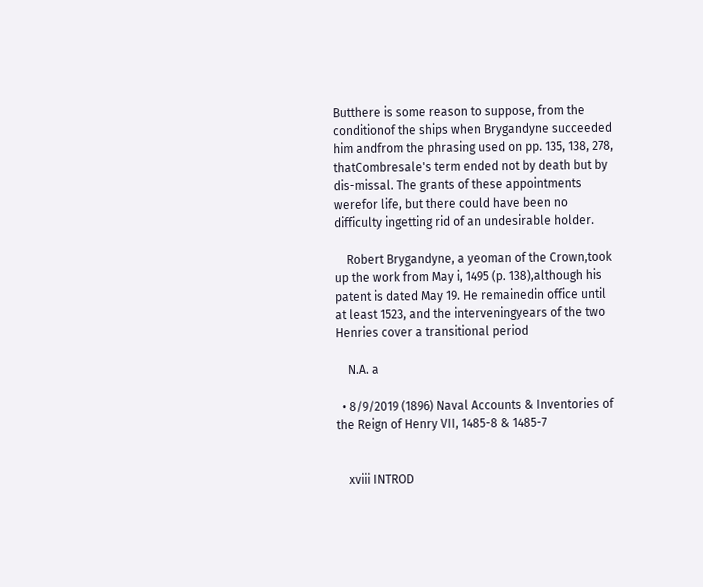Butthere is some reason to suppose, from the conditionof the ships when Brygandyne succeeded him andfrom the phrasing used on pp. 135, 138, 278, thatCombresale's term ended not by death but by dis-missal. The grants of these appointments werefor life, but there could have been no difficulty ingetting rid of an undesirable holder.

    Robert Brygandyne, a yeoman of the Crown,took up the work from May i, 1495 (p. 138),although his patent is dated May 19. He remainedin office until at least 1523, and the interveningyears of the two Henries cover a transitional period

    N.A. a

  • 8/9/2019 (1896) Naval Accounts & Inventories of the Reign of Henry VII, 1485-8 & 1485-7


    xviii INTROD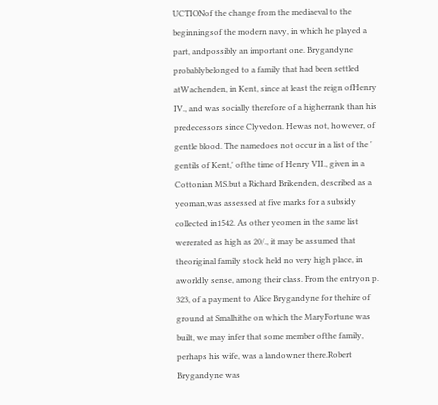UCTIONof the change from the mediaeval to the beginningsof the modern navy, in which he played a part, andpossibly an important one. Brygandyne probablybelonged to a family that had been settled atWachenden, in Kent, since at least the reign ofHenry IV., and was socially therefore of a higherrank than his predecessors since Clyvedon. Hewas not, however, of gentle blood. The namedoes not occur in a list of the ' gentils of Kent,' ofthe time of Henry VII., given in a Cottonian MS.but a Richard Brikenden, described as a yeoman,was assessed at five marks for a subsidy collected in1542. As other yeomen in the same list wererated as high as 20/., it may be assumed that theoriginal family stock held no very high place, in aworldly sense, among their class. From the entryon p. 323, of a payment to Alice Brygandyne for thehire of ground at Smalhithe on which the MaryFortune was built, we may infer that some member ofthe family, perhaps his wife, was a landowner there.Robert Brygandyne was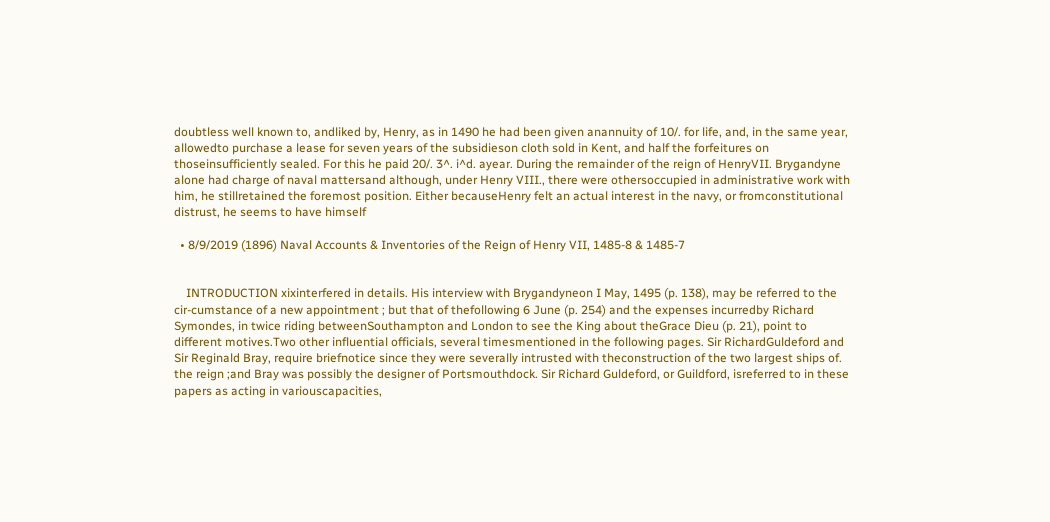doubtless well known to, andliked by, Henry, as in 1490 he had been given anannuity of 10/. for life, and, in the same year, allowedto purchase a lease for seven years of the subsidieson cloth sold in Kent, and half the forfeitures on thoseinsufficiently sealed. For this he paid 20/. 3^. i^d. ayear. During the remainder of the reign of HenryVII. Brygandyne alone had charge of naval mattersand although, under Henry VIII., there were othersoccupied in administrative work with him, he stillretained the foremost position. Either becauseHenry felt an actual interest in the navy, or fromconstitutional distrust, he seems to have himself

  • 8/9/2019 (1896) Naval Accounts & Inventories of the Reign of Henry VII, 1485-8 & 1485-7


    INTRODUCTION xixinterfered in details. His interview with Brygandyneon I May, 1495 (p. 138), may be referred to the cir-cumstance of a new appointment ; but that of thefollowing 6 June (p. 254) and the expenses incurredby Richard Symondes, in twice riding betweenSouthampton and London to see the King about theGrace Dieu (p. 21), point to different motives.Two other influential officials, several timesmentioned in the following pages. Sir RichardGuldeford and Sir Reginald Bray, require briefnotice since they were severally intrusted with theconstruction of the two largest ships of. the reign ;and Bray was possibly the designer of Portsmouthdock. Sir Richard Guldeford, or Guildford, isreferred to in these papers as acting in variouscapacities,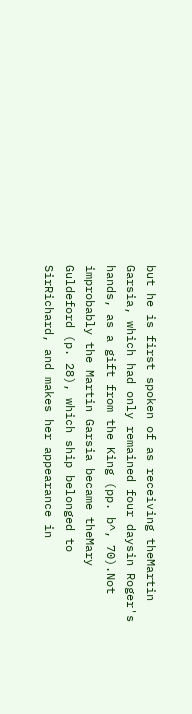but he is first spoken of as receiving theMartin Garsia, which had only remained four daysin Roger's hands, as a gift from the King (pp. b^, 70).Not improbably the Martin Garsia became theMary Guldeford (p. 28), which ship belonged to SirRichard, and makes her appearance in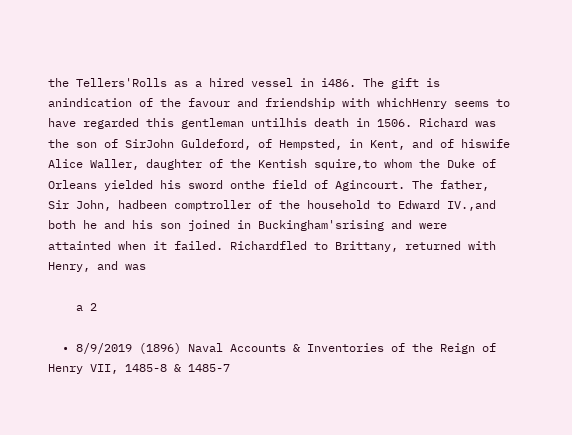the Tellers'Rolls as a hired vessel in i486. The gift is anindication of the favour and friendship with whichHenry seems to have regarded this gentleman untilhis death in 1506. Richard was the son of SirJohn Guldeford, of Hempsted, in Kent, and of hiswife Alice Waller, daughter of the Kentish squire,to whom the Duke of Orleans yielded his sword onthe field of Agincourt. The father, Sir John, hadbeen comptroller of the household to Edward IV.,and both he and his son joined in Buckingham'srising and were attainted when it failed. Richardfled to Brittany, returned with Henry, and was

    a 2

  • 8/9/2019 (1896) Naval Accounts & Inventories of the Reign of Henry VII, 1485-8 & 1485-7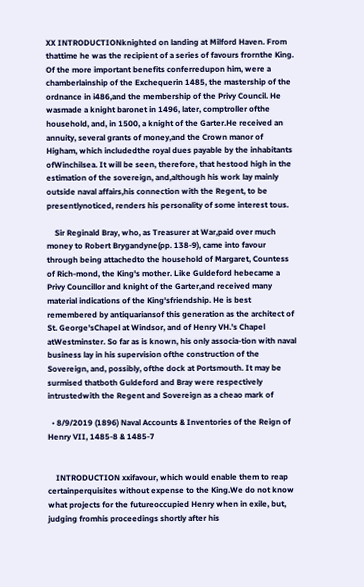XX INTRODUCTIONknighted on landing at Milford Haven. From thattime he was the recipient of a series of favours frornthe King. Of the more important benefits conferredupon him, were a chamberlainship of the Exchequerin 1485, the mastership of the ordnance in i486,and the membership of the Privy Council. He wasmade a knight baronet in 1496, later, comptroller ofthe household, and, in 1500, a knight of the Garter.He received an annuity, several grants of money,and the Crown manor of Higham, which includedthe royal dues payable by the inhabitants ofWinchilsea. It will be seen, therefore, that hestood high in the estimation of the sovereign, and,although his work lay mainly outside naval affairs,his connection with the Regent, to be presentlynoticed, renders his personality of some interest tous.

    Sir Reginald Bray, who, as Treasurer at War,paid over much money to Robert Brygandyne(pp. 138-9), came into favour through being attachedto the household of Margaret, Countess of Rich-mond, the King's mother. Like Guldeford hebecame a Privy Councillor and knight of the Garter,and received many material indications of the King'sfriendship. He is best remembered by antiquariansof this generation as the architect of St. George'sChapel at Windsor, and of Henry VH.'s Chapel atWestminster. So far as is known, his only associa-tion with naval business lay in his supervision ofthe construction of the Sovereign, and, possibly, ofthe dock at Portsmouth. It may be surmised thatboth Guldeford and Bray were respectively intrustedwith the Regent and Sovereign as a cheao mark of

  • 8/9/2019 (1896) Naval Accounts & Inventories of the Reign of Henry VII, 1485-8 & 1485-7


    INTRODUCTION xxifavour, which would enable them to reap certainperquisites without expense to the King.We do not know what projects for the futureoccupied Henry when in exile, but, judging fromhis proceedings shortly after his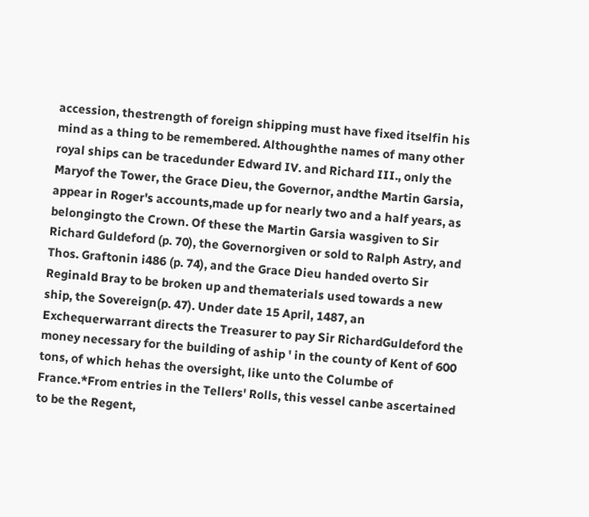accession, thestrength of foreign shipping must have fixed itselfin his mind as a thing to be remembered. Althoughthe names of many other royal ships can be tracedunder Edward IV. and Richard III., only the Maryof the Tower, the Grace Dieu, the Governor, andthe Martin Garsia, appear in Roger's accounts,made up for nearly two and a half years, as belongingto the Crown. Of these the Martin Garsia wasgiven to Sir Richard Guldeford (p. 70), the Governorgiven or sold to Ralph Astry, and Thos. Graftonin i486 (p. 74), and the Grace Dieu handed overto Sir Reginald Bray to be broken up and thematerials used towards a new ship, the Sovereign(p. 47). Under date 15 April, 1487, an Exchequerwarrant directs the Treasurer to pay Sir RichardGuldeford the money necessary for the building of aship ' in the county of Kent of 600 tons, of which hehas the oversight, like unto the Columbe of France.*From entries in the Tellers' Rolls, this vessel canbe ascertained to be the Regent,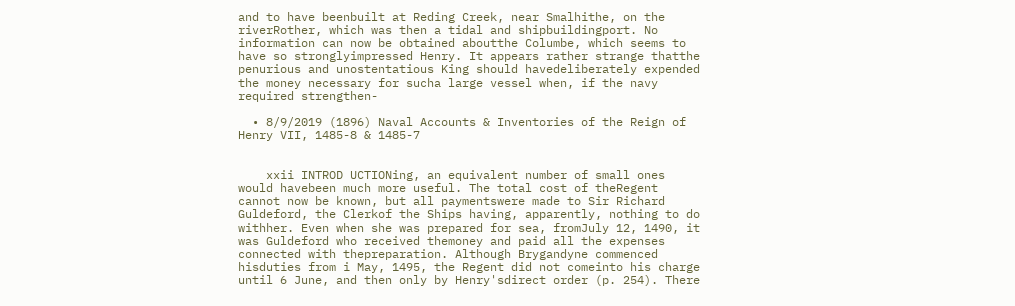and to have beenbuilt at Reding Creek, near Smalhithe, on the riverRother, which was then a tidal and shipbuildingport. No information can now be obtained aboutthe Columbe, which seems to have so stronglyimpressed Henry. It appears rather strange thatthe penurious and unostentatious King should havedeliberately expended the money necessary for sucha large vessel when, if the navy required strengthen-

  • 8/9/2019 (1896) Naval Accounts & Inventories of the Reign of Henry VII, 1485-8 & 1485-7


    xxii INTROD UCTIONing, an equivalent number of small ones would havebeen much more useful. The total cost of theRegent cannot now be known, but all paymentswere made to Sir Richard Guldeford, the Clerkof the Ships having, apparently, nothing to do withher. Even when she was prepared for sea, fromJuly 12, 1490, it was Guldeford who received themoney and paid all the expenses connected with thepreparation. Although Brygandyne commenced hisduties from i May, 1495, the Regent did not comeinto his charge until 6 June, and then only by Henry'sdirect order (p. 254). There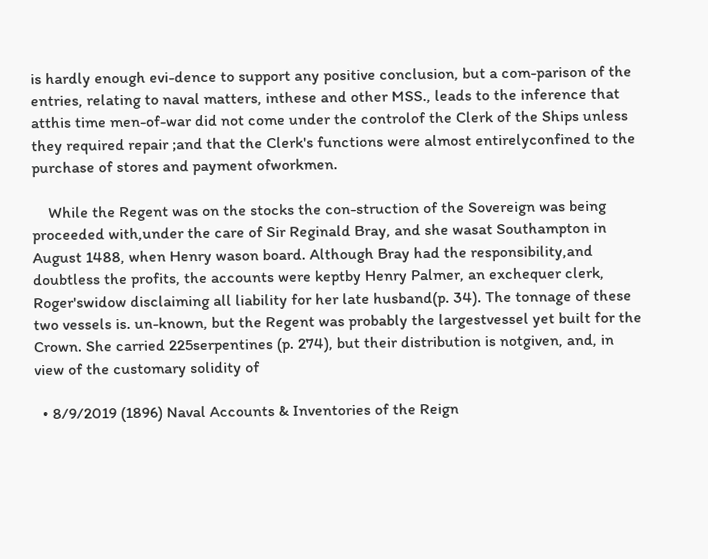is hardly enough evi-dence to support any positive conclusion, but a com-parison of the entries, relating to naval matters, inthese and other MSS., leads to the inference that atthis time men-of-war did not come under the controlof the Clerk of the Ships unless they required repair ;and that the Clerk's functions were almost entirelyconfined to the purchase of stores and payment ofworkmen.

    While the Regent was on the stocks the con-struction of the Sovereign was being proceeded with,under the care of Sir Reginald Bray, and she wasat Southampton in August 1488, when Henry wason board. Although Bray had the responsibility,and doubtless the profits, the accounts were keptby Henry Palmer, an exchequer clerk, Roger'swidow disclaiming all liability for her late husband(p. 34). The tonnage of these two vessels is. un-known, but the Regent was probably the largestvessel yet built for the Crown. She carried 225serpentines (p. 274), but their distribution is notgiven, and, in view of the customary solidity of

  • 8/9/2019 (1896) Naval Accounts & Inventories of the Reign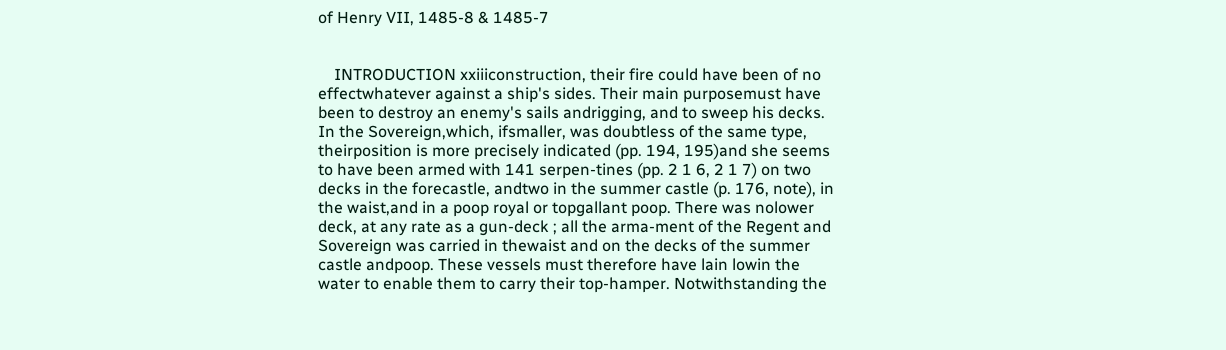of Henry VII, 1485-8 & 1485-7


    INTRODUCTION xxiiiconstruction, their fire could have been of no effectwhatever against a ship's sides. Their main purposemust have been to destroy an enemy's sails andrigging, and to sweep his decks. In the Sovereign,which, ifsmaller, was doubtless of the same type, theirposition is more precisely indicated (pp. 194, 195)and she seems to have been armed with 141 serpen-tines (pp. 2 1 6, 2 1 7) on two decks in the forecastle, andtwo in the summer castle (p. 176, note), in the waist,and in a poop royal or topgallant poop. There was nolower deck, at any rate as a gun-deck ; all the arma-ment of the Regent and Sovereign was carried in thewaist and on the decks of the summer castle andpoop. These vessels must therefore have lain lowin the water to enable them to carry their top-hamper. Notwithstanding the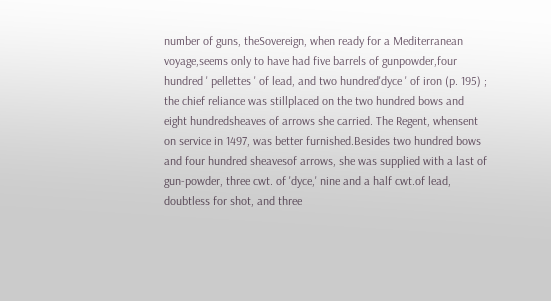number of guns, theSovereign, when ready for a Mediterranean voyage,seems only to have had five barrels of gunpowder,four hundred ' pellettes ' of lead, and two hundred'dyce ' of iron (p. 195) ; the chief reliance was stillplaced on the two hundred bows and eight hundredsheaves of arrows she carried. The Regent, whensent on service in 1497, was better furnished.Besides two hundred bows and four hundred sheavesof arrows, she was supplied with a last of gun-powder, three cwt. of 'dyce,' nine and a half cwt.of lead, doubtless for shot, and three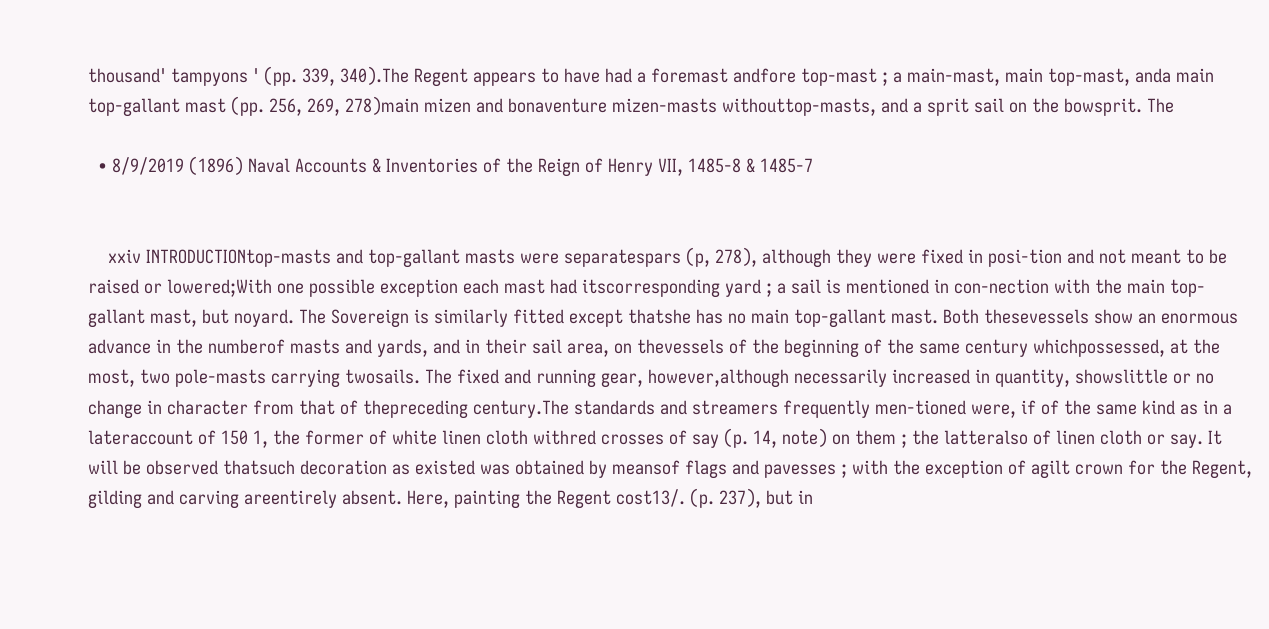thousand' tampyons ' (pp. 339, 340).The Regent appears to have had a foremast andfore top-mast ; a main-mast, main top-mast, anda main top-gallant mast (pp. 256, 269, 278)main mizen and bonaventure mizen-masts withouttop-masts, and a sprit sail on the bowsprit. The

  • 8/9/2019 (1896) Naval Accounts & Inventories of the Reign of Henry VII, 1485-8 & 1485-7


    xxiv INTRODUCTIONtop-masts and top-gallant masts were separatespars (p, 278), although they were fixed in posi-tion and not meant to be raised or lowered;With one possible exception each mast had itscorresponding yard ; a sail is mentioned in con-nection with the main top-gallant mast, but noyard. The Sovereign is similarly fitted except thatshe has no main top-gallant mast. Both thesevessels show an enormous advance in the numberof masts and yards, and in their sail area, on thevessels of the beginning of the same century whichpossessed, at the most, two pole-masts carrying twosails. The fixed and running gear, however,although necessarily increased in quantity, showslittle or no change in character from that of thepreceding century.The standards and streamers frequently men-tioned were, if of the same kind as in a lateraccount of 150 1, the former of white linen cloth withred crosses of say (p. 14, note) on them ; the latteralso of linen cloth or say. It will be observed thatsuch decoration as existed was obtained by meansof flags and pavesses ; with the exception of agilt crown for the Regent, gilding and carving areentirely absent. Here, painting the Regent cost13/. (p. 237), but in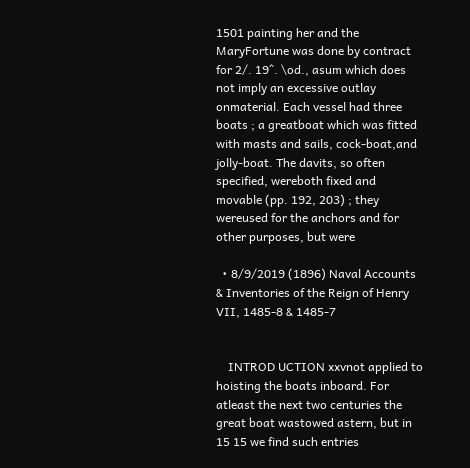1501 painting her and the MaryFortune was done by contract for 2/. 19^. \od., asum which does not imply an excessive outlay onmaterial. Each vessel had three boats ; a greatboat which was fitted with masts and sails, cock-boat,and jolly-boat. The davits, so often specified, wereboth fixed and movable (pp. 192, 203) ; they wereused for the anchors and for other purposes, but were

  • 8/9/2019 (1896) Naval Accounts & Inventories of the Reign of Henry VII, 1485-8 & 1485-7


    INTROD UCTION xxvnot applied to hoisting the boats inboard. For atleast the next two centuries the great boat wastowed astern, but in 15 15 we find such entries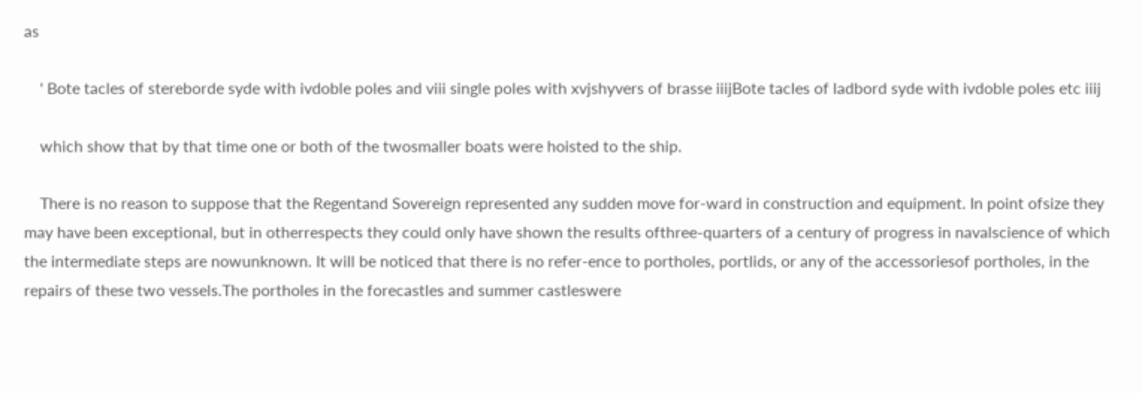as

    ' Bote tacles of stereborde syde with ivdoble poles and viii single poles with xvjshyvers of brasse iiijBote tacles of ladbord syde with ivdoble poles etc iiij

    which show that by that time one or both of the twosmaller boats were hoisted to the ship.

    There is no reason to suppose that the Regentand Sovereign represented any sudden move for-ward in construction and equipment. In point ofsize they may have been exceptional, but in otherrespects they could only have shown the results ofthree-quarters of a century of progress in navalscience of which the intermediate steps are nowunknown. It will be noticed that there is no refer-ence to portholes, portlids, or any of the accessoriesof portholes, in the repairs of these two vessels.The portholes in the forecastles and summer castleswere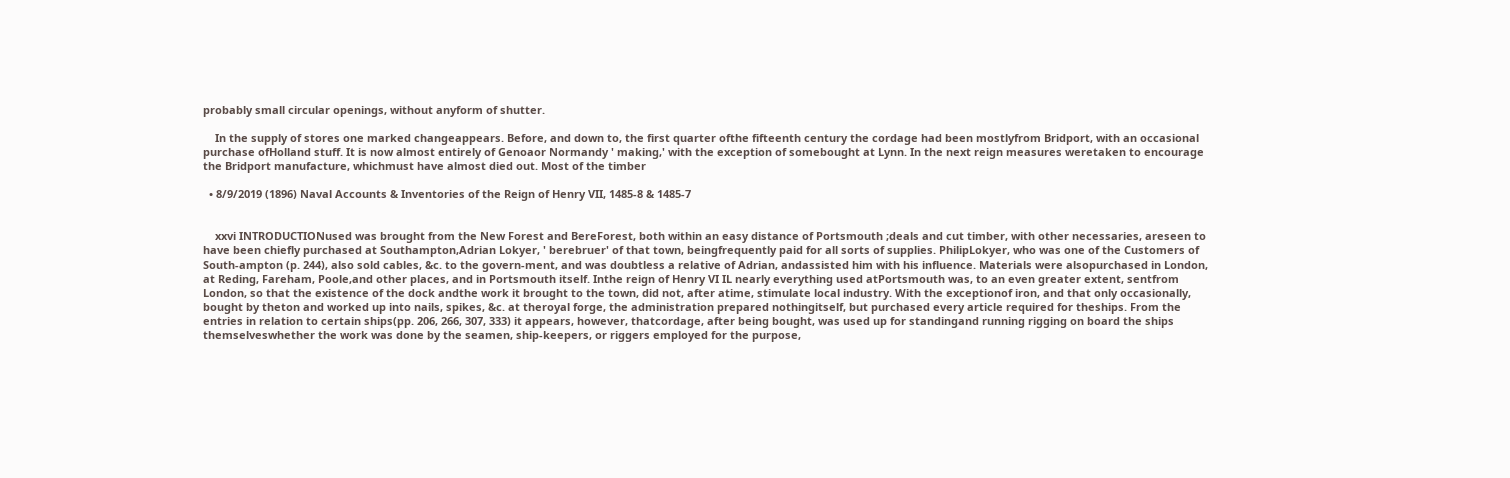probably small circular openings, without anyform of shutter.

    In the supply of stores one marked changeappears. Before, and down to, the first quarter ofthe fifteenth century the cordage had been mostlyfrom Bridport, with an occasional purchase ofHolland stuff. It is now almost entirely of Genoaor Normandy ' making,' with the exception of somebought at Lynn. In the next reign measures weretaken to encourage the Bridport manufacture, whichmust have almost died out. Most of the timber

  • 8/9/2019 (1896) Naval Accounts & Inventories of the Reign of Henry VII, 1485-8 & 1485-7


    xxvi INTRODUCTIONused was brought from the New Forest and BereForest, both within an easy distance of Portsmouth ;deals and cut timber, with other necessaries, areseen to have been chiefly purchased at Southampton,Adrian Lokyer, ' berebruer' of that town, beingfrequently paid for all sorts of supplies. PhilipLokyer, who was one of the Customers of South-ampton (p. 244), also sold cables, &c. to the govern-ment, and was doubtless a relative of Adrian, andassisted him with his influence. Materials were alsopurchased in London, at Reding, Fareham, Poole,and other places, and in Portsmouth itself. Inthe reign of Henry VI IL nearly everything used atPortsmouth was, to an even greater extent, sentfrom London, so that the existence of the dock andthe work it brought to the town, did not, after atime, stimulate local industry. With the exceptionof iron, and that only occasionally, bought by theton and worked up into nails, spikes, &c. at theroyal forge, the administration prepared nothingitself, but purchased every article required for theships. From the entries in relation to certain ships(pp. 206, 266, 307, 333) it appears, however, thatcordage, after being bought, was used up for standingand running rigging on board the ships themselveswhether the work was done by the seamen, ship-keepers, or riggers employed for the purpose,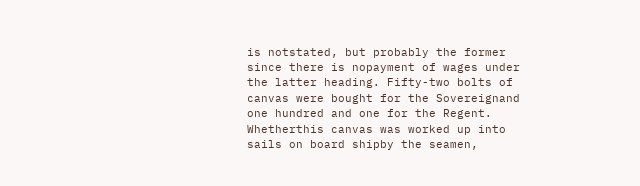is notstated, but probably the former since there is nopayment of wages under the latter heading. Fifty-two bolts of canvas were bought for the Sovereignand one hundred and one for the Regent. Whetherthis canvas was worked up into sails on board shipby the seamen,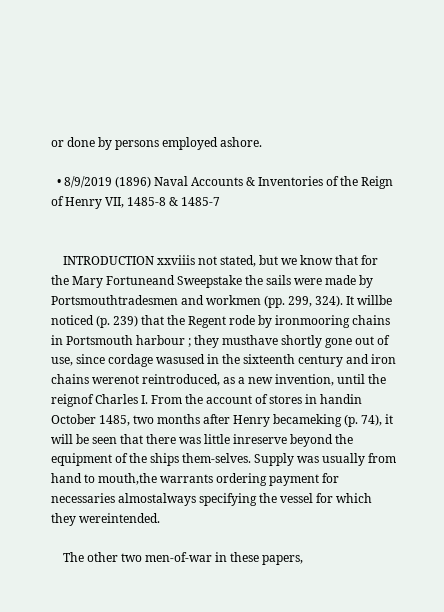or done by persons employed ashore.

  • 8/9/2019 (1896) Naval Accounts & Inventories of the Reign of Henry VII, 1485-8 & 1485-7


    INTRODUCTION xxviiis not stated, but we know that for the Mary Fortuneand Sweepstake the sails were made by Portsmouthtradesmen and workmen (pp. 299, 324). It willbe noticed (p. 239) that the Regent rode by ironmooring chains in Portsmouth harbour ; they musthave shortly gone out of use, since cordage wasused in the sixteenth century and iron chains werenot reintroduced, as a new invention, until the reignof Charles I. From the account of stores in handin October 1485, two months after Henry becameking (p. 74), it will be seen that there was little inreserve beyond the equipment of the ships them-selves. Supply was usually from hand to mouth,the warrants ordering payment for necessaries almostalways specifying the vessel for which they wereintended.

    The other two men-of-war in these papers,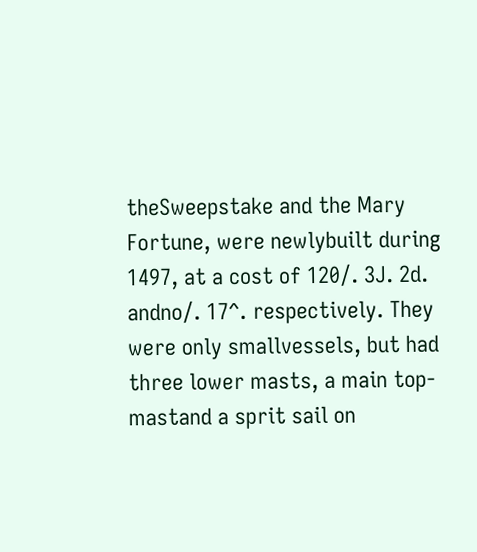theSweepstake and the Mary Fortune, were newlybuilt during 1497, at a cost of 120/. 3J. 2d. andno/. 17^. respectively. They were only smallvessels, but had three lower masts, a main top-mastand a sprit sail on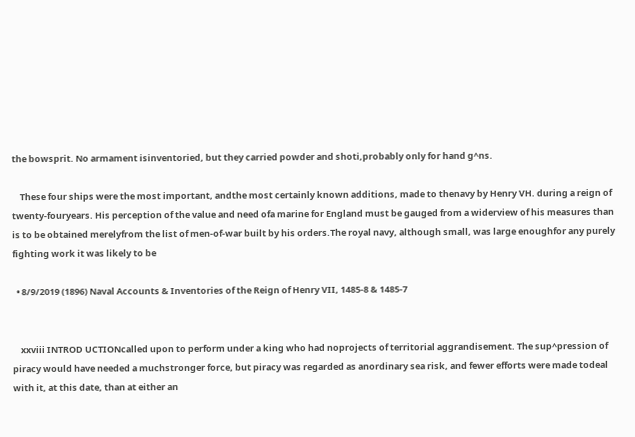the bowsprit. No armament isinventoried, but they carried powder and shoti,probably only for hand g^ns.

    These four ships were the most important, andthe most certainly known additions, made to thenavy by Henry VH. during a reign of twenty-fouryears. His perception of the value and need ofa marine for England must be gauged from a widerview of his measures than is to be obtained merelyfrom the list of men-of-war built by his orders.The royal navy, although small, was large enoughfor any purely fighting work it was likely to be

  • 8/9/2019 (1896) Naval Accounts & Inventories of the Reign of Henry VII, 1485-8 & 1485-7


    xxviii INTROD UCTIONcalled upon to perform under a king who had noprojects of territorial aggrandisement. The sup^pression of piracy would have needed a muchstronger force, but piracy was regarded as anordinary sea risk, and fewer efforts were made todeal with it, at this date, than at either an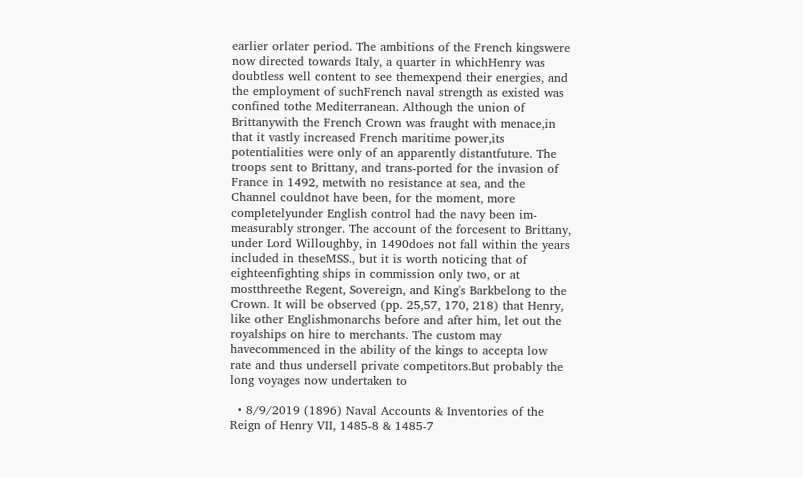earlier orlater period. The ambitions of the French kingswere now directed towards Italy, a quarter in whichHenry was doubtless well content to see themexpend their energies, and the employment of suchFrench naval strength as existed was confined tothe Mediterranean. Although the union of Brittanywith the French Crown was fraught with menace,in that it vastly increased French maritime power,its potentialities were only of an apparently distantfuture. The troops sent to Brittany, and trans-ported for the invasion of France in 1492, metwith no resistance at sea, and the Channel couldnot have been, for the moment, more completelyunder English control had the navy been im-measurably stronger. The account of the forcesent to Brittany, under Lord Willoughby, in 1490does not fall within the years included in theseMSS., but it is worth noticing that of eighteenfighting ships in commission only two, or at mostthreethe Regent, Sovereign, and King's Barkbelong to the Crown. It will be observed (pp. 25,57, 170, 218) that Henry, like other Englishmonarchs before and after him, let out the royalships on hire to merchants. The custom may havecommenced in the ability of the kings to accepta low rate and thus undersell private competitors.But probably the long voyages now undertaken to

  • 8/9/2019 (1896) Naval Accounts & Inventories of the Reign of Henry VII, 1485-8 & 1485-7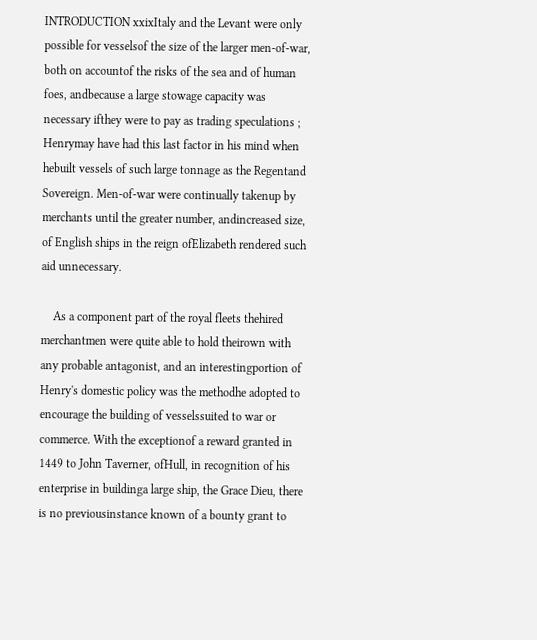INTRODUCTION xxixItaly and the Levant were only possible for vesselsof the size of the larger men-of-war, both on accountof the risks of the sea and of human foes, andbecause a large stowage capacity was necessary ifthey were to pay as trading speculations ; Henrymay have had this last factor in his mind when hebuilt vessels of such large tonnage as the Regentand Sovereign. Men-of-war were continually takenup by merchants until the greater number, andincreased size, of English ships in the reign ofElizabeth rendered such aid unnecessary.

    As a component part of the royal fleets thehired merchantmen were quite able to hold theirown with any probable antagonist, and an interestingportion of Henry's domestic policy was the methodhe adopted to encourage the building of vesselssuited to war or commerce. With the exceptionof a reward granted in 1449 to John Taverner, ofHull, in recognition of his enterprise in buildinga large ship, the Grace Dieu, there is no previousinstance known of a bounty grant to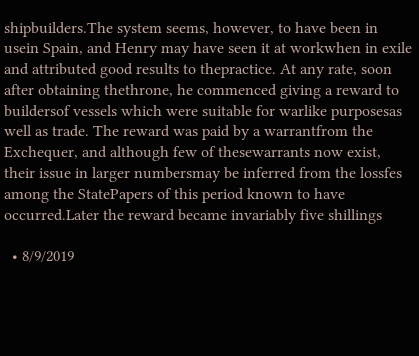shipbuilders.The system seems, however, to have been in usein Spain, and Henry may have seen it at workwhen in exile and attributed good results to thepractice. At any rate, soon after obtaining thethrone, he commenced giving a reward to buildersof vessels which were suitable for warlike purposesas well as trade. The reward was paid by a warrantfrom the Exchequer, and although few of thesewarrants now exist, their issue in larger numbersmay be inferred from the lossfes among the StatePapers of this period known to have occurred.Later the reward became invariably five shillings

  • 8/9/2019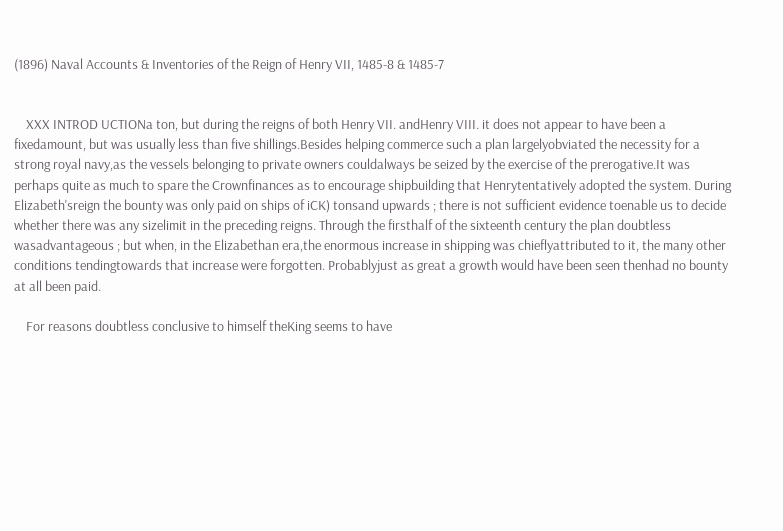(1896) Naval Accounts & Inventories of the Reign of Henry VII, 1485-8 & 1485-7


    XXX INTROD UCTIONa ton, but during the reigns of both Henry VII. andHenry VIII. it does not appear to have been a fixedamount, but was usually less than five shillings.Besides helping commerce such a plan largelyobviated the necessity for a strong royal navy,as the vessels belonging to private owners couldalways be seized by the exercise of the prerogative.It was perhaps quite as much to spare the Crownfinances as to encourage shipbuilding that Henrytentatively adopted the system. During Elizabeth'sreign the bounty was only paid on ships of iCK) tonsand upwards ; there is not sufficient evidence toenable us to decide whether there was any sizelimit in the preceding reigns. Through the firsthalf of the sixteenth century the plan doubtless wasadvantageous ; but when, in the Elizabethan era,the enormous increase in shipping was chieflyattributed to it, the many other conditions tendingtowards that increase were forgotten. Probablyjust as great a growth would have been seen thenhad no bounty at all been paid.

    For reasons doubtless conclusive to himself theKing seems to have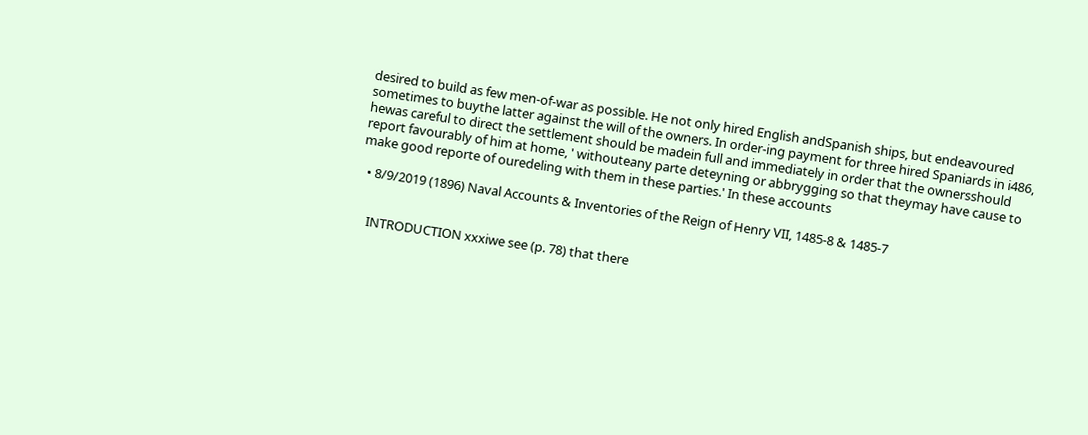desired to build as few men-of-war as possible. He not only hired English andSpanish ships, but endeavoured sometimes to buythe latter against the will of the owners. In order-ing payment for three hired Spaniards in i486, hewas careful to direct the settlement should be madein full and immediately in order that the ownersshould report favourably of him at home, ' withouteany parte deteyning or abbrygging so that theymay have cause to make good reporte of ouredeling with them in these parties.' In these accounts

  • 8/9/2019 (1896) Naval Accounts & Inventories of the Reign of Henry VII, 1485-8 & 1485-7


    INTRODUCTION xxxiwe see (p. 78) that there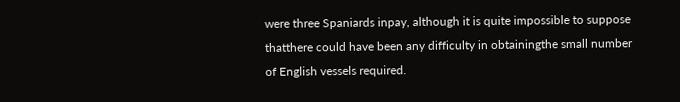were three Spaniards inpay, although it is quite impossible to suppose thatthere could have been any difficulty in obtainingthe small number of English vessels required.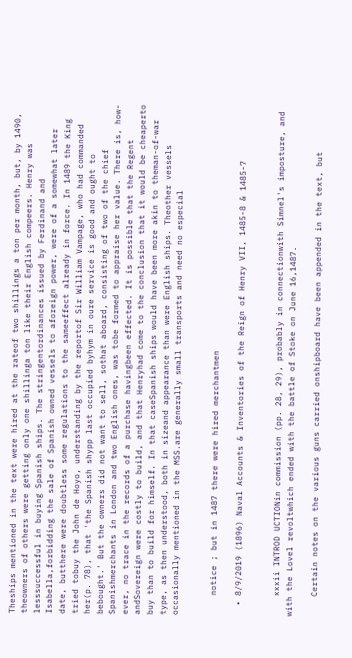Theships mentioned in the text were hired at the rateof two shillings a ton per month, but, by 1490, theowners of others were getting only one shillinga ton like their English compeers. Henry was lesssuccessful in buying Spanish ships. The stringentordinances issued by Ferdinand and Isabella,forbidding the sale of Spanish owned vessels to aforeign power, were of a somewhat later date, butthere were doubtless some regulations to the sameeffect already in force. In 1489 the King tried tobuy the John de Hoyo, understanding by the reportof Sir William Vampage, who had commanded her(p. 78), that 'the Spanish shypp last occupied byhym in oure service is good and ought to bebought.' But the owners did not want to sell, sothat aboard, consisting of two of the chief Spanishmerchants in London and two English ones, was tobe formed to appraise her value. There is, how-ever, no trace in the records of a purchase havingbeen effected. It is possible that the Regent andSovereign were costly to build, and that Henryhad come to the conclusion that it would be cheaperto buy than to build for himself. In that caseSpanish ships would have been more akin to theman-of-war type, as then understood, both in sizeand appearance than were English ships. Theother vessels occasionally mentioned in the MSS.are generally small transports and need no especial


    notice ; but in 1487 there were hired merchantmen

  • 8/9/2019 (1896) Naval Accounts & Inventories of the Reign of Henry VII, 1485-8 & 1485-7


    xxxii INTROD UCTIONin commission (pp. 28, 29), probably in connectionwith Simnel's imposture, and with the Lovel revoltwhich ended with the battle of Stoke on June 16,1487.

    Certain notes on the various guns carried onshipboard have been appended in the text, but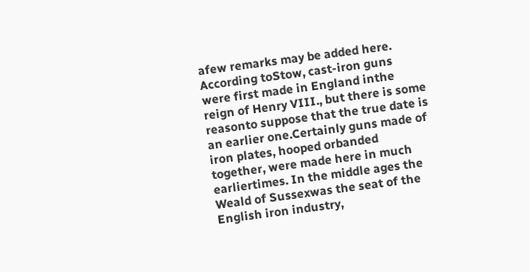afew remarks may be added here. According toStow, cast-iron guns were first made in England inthe reign of Henry VIII., but there is some reasonto suppose that the true date is an earlier one.Certainly guns made of iron plates, hooped orbanded together, were made here in much earliertimes. In the middle ages the Weald of Sussexwas the seat of the English iron industry,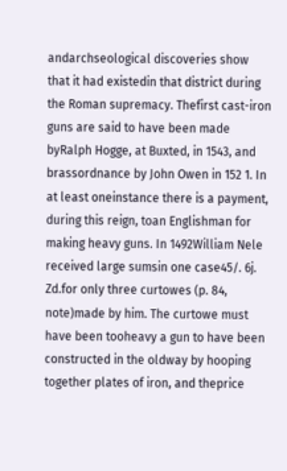andarchseological discoveries show that it had existedin that district during the Roman supremacy. Thefirst cast-iron guns are said to have been made byRalph Hogge, at Buxted, in 1543, and brassordnance by John Owen in 152 1. In at least oneinstance there is a payment, during this reign, toan Englishman for making heavy guns. In 1492William Nele received large sumsin one case45/. 6j. Zd.for only three curtowes (p. 84, note)made by him. The curtowe must have been tooheavy a gun to have been constructed in the oldway by hooping together plates of iron, and theprice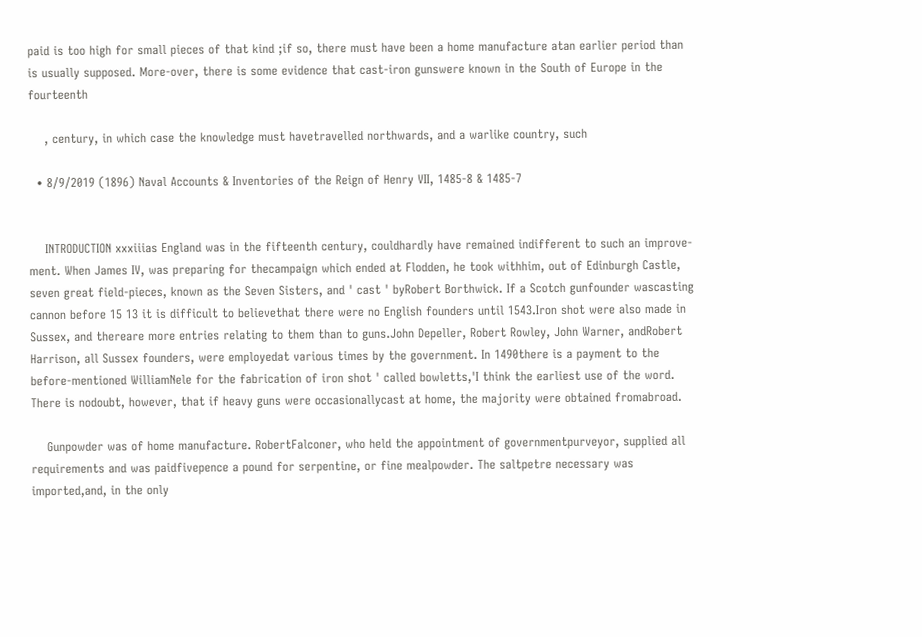paid is too high for small pieces of that kind ;if so, there must have been a home manufacture atan earlier period than is usually supposed. More-over, there is some evidence that cast-iron gunswere known in the South of Europe in the fourteenth

    , century, in which case the knowledge must havetravelled northwards, and a warlike country, such

  • 8/9/2019 (1896) Naval Accounts & Inventories of the Reign of Henry VII, 1485-8 & 1485-7


    INTRODUCTION xxxiiias England was in the fifteenth century, couldhardly have remained indifferent to such an improve-ment. When James IV, was preparing for thecampaign which ended at Flodden, he took withhim, out of Edinburgh Castle, seven great field-pieces, known as the Seven Sisters, and ' cast ' byRobert Borthwick. If a Scotch gunfounder wascasting cannon before 15 13 it is difficult to believethat there were no English founders until 1543.Iron shot were also made in Sussex, and thereare more entries relating to them than to guns.John Depeller, Robert Rowley, John Warner, andRobert Harrison, all Sussex founders, were employedat various times by the government. In 1490there is a payment to the before-mentioned WilliamNele for the fabrication of iron shot ' called bowletts,'I think the earliest use of the word. There is nodoubt, however, that if heavy guns were occasionallycast at home, the majority were obtained fromabroad.

    Gunpowder was of home manufacture. RobertFalconer, who held the appointment of governmentpurveyor, supplied all requirements and was paidfivepence a pound for serpentine, or fine mealpowder. The saltpetre necessary was imported,and, in the only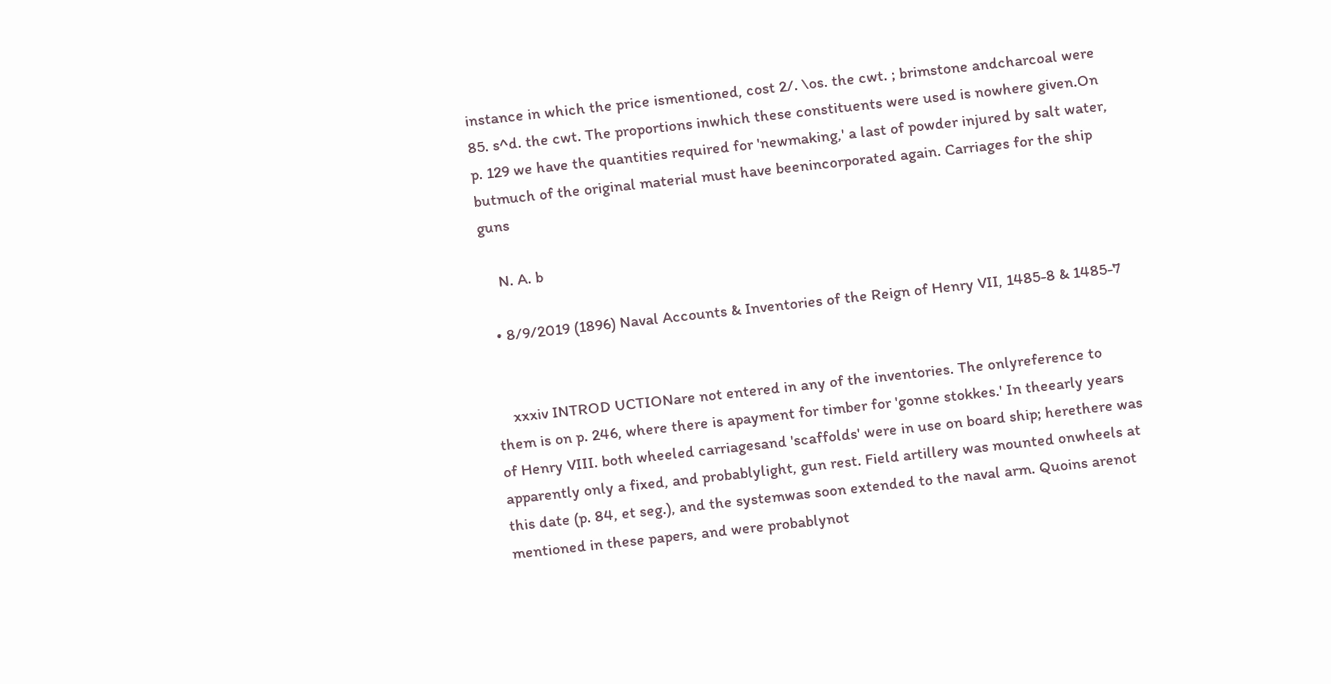instance in which the price ismentioned, cost 2/. \os. the cwt. ; brimstone andcharcoal were 85. s^d. the cwt. The proportions inwhich these constituents were used is nowhere given.On p. 129 we have the quantities required for 'newmaking,' a last of powder injured by salt water, butmuch of the original material must have beenincorporated again. Carriages for the ship guns

    N. A. b

  • 8/9/2019 (1896) Naval Accounts & Inventories of the Reign of Henry VII, 1485-8 & 1485-7


    xxxiv INTROD UCTIONare not entered in any of the inventories. The onlyreference to them is on p. 246, where there is apayment for timber for 'gonne stokkes.' In theearly years of Henry VIII. both wheeled carriagesand 'scaffolds' were in use on board ship; herethere was apparently only a fixed, and probablylight, gun rest. Field artillery was mounted onwheels at this date (p. 84, et seg.), and the systemwas soon extended to the naval arm. Quoins arenot mentioned in these papers, and were probablynot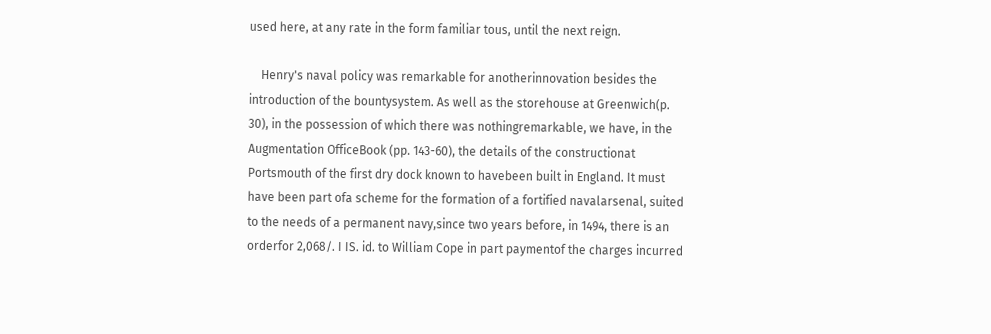used here, at any rate in the form familiar tous, until the next reign.

    Henry's naval policy was remarkable for anotherinnovation besides the introduction of the bountysystem. As well as the storehouse at Greenwich(p. 30), in the possession of which there was nothingremarkable, we have, in the Augmentation OfficeBook (pp. 143-60), the details of the constructionat Portsmouth of the first dry dock known to havebeen built in England. It must have been part ofa scheme for the formation of a fortified navalarsenal, suited to the needs of a permanent navy,since two years before, in 1494, there is an orderfor 2,068/. I IS. id. to William Cope in part paymentof the charges incurred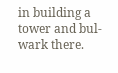in building a tower and bul-wark there.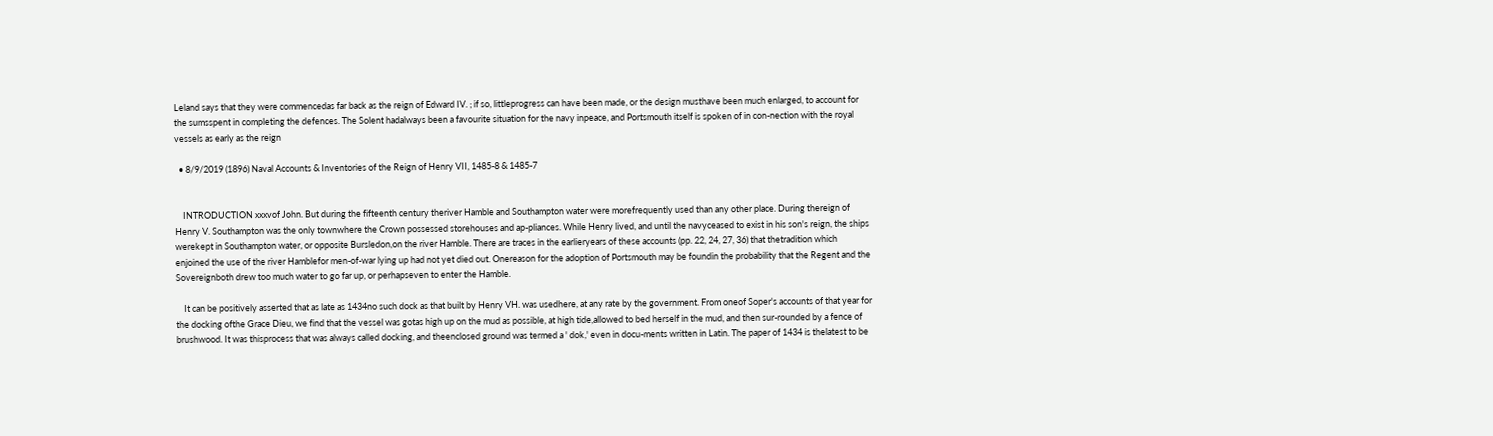Leland says that they were commencedas far back as the reign of Edward IV. ; if so, littleprogress can have been made, or the design musthave been much enlarged, to account for the sumsspent in completing the defences. The Solent hadalways been a favourite situation for the navy inpeace, and Portsmouth itself is spoken of in con-nection with the royal vessels as early as the reign

  • 8/9/2019 (1896) Naval Accounts & Inventories of the Reign of Henry VII, 1485-8 & 1485-7


    INTRODUCTION xxxvof John. But during the fifteenth century theriver Hamble and Southampton water were morefrequently used than any other place. During thereign of Henry V. Southampton was the only townwhere the Crown possessed storehouses and ap-pliances. While Henry lived, and until the navyceased to exist in his son's reign, the ships werekept in Southampton water, or opposite Bursledon,on the river Hamble. There are traces in the earlieryears of these accounts (pp. 22, 24, 27, 36) that thetradition which enjoined the use of the river Hamblefor men-of-war lying up had not yet died out. Onereason for the adoption of Portsmouth may be foundin the probability that the Regent and the Sovereignboth drew too much water to go far up, or perhapseven to enter the Hamble.

    It can be positively asserted that as late as 1434no such dock as that built by Henry VH. was usedhere, at any rate by the government. From oneof Soper's accounts of that year for the docking ofthe Grace Dieu, we find that the vessel was gotas high up on the mud as possible, at high tide,allowed to bed herself in the mud, and then sur-rounded by a fence of brushwood. It was thisprocess that was always called docking, and theenclosed ground was termed a ' dok,' even in docu-ments written in Latin. The paper of 1434 is thelatest to be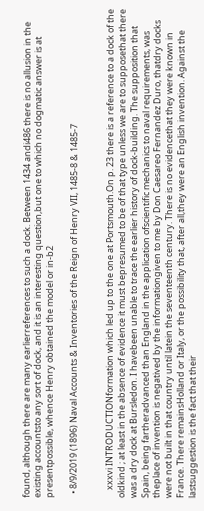found, although there are many earlierreferences to such a dock. Between 1434 andi486 there is no allusion in the existing accountsto any sort of dock, and it is an interesting question,but one to which no dogmatic answer is at presentpossible, whence Henry obtained the model or in-b2

  • 8/9/2019 (1896) Naval Accounts & Inventories of the Reign of Henry VII, 1485-8 & 1485-7


    xxxvi INTRODUCTIONformation which led up to the one at Portsmouth.On p. 23 there is a reference to a dock of the oldkind ; at least in the absence of evidence it must bepresumed to be of that type unless we are to supposethat there was a dry dock at Bursledon. I havebeen unable to trace the earlier history of dock-building. The supposition that Spain, being fartheradvanced than England in the application ofscientific mechanics to naval requirements, was theplace of invention is negatived by the informationgiven to me by Don Caesareo Fernandez Duro, thatdry docks were not built in that country until latein the seventeenth century. There is no evidencethat they were known in France. There remainsHolland or Italy, or the possibility that, after all,they were an English invention. Against the lastsuggestion is the fact that their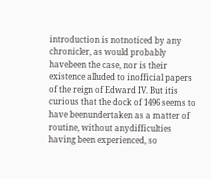introduction is notnoticed by any chronicler, as would probably havebeen the case, nor is their existence alluded to inofficial papers of the reign of Edward IV. But itis curious that the dock of 1496 seems to have beenundertaken as a matter of routine, without anydifficulties having been experienced, so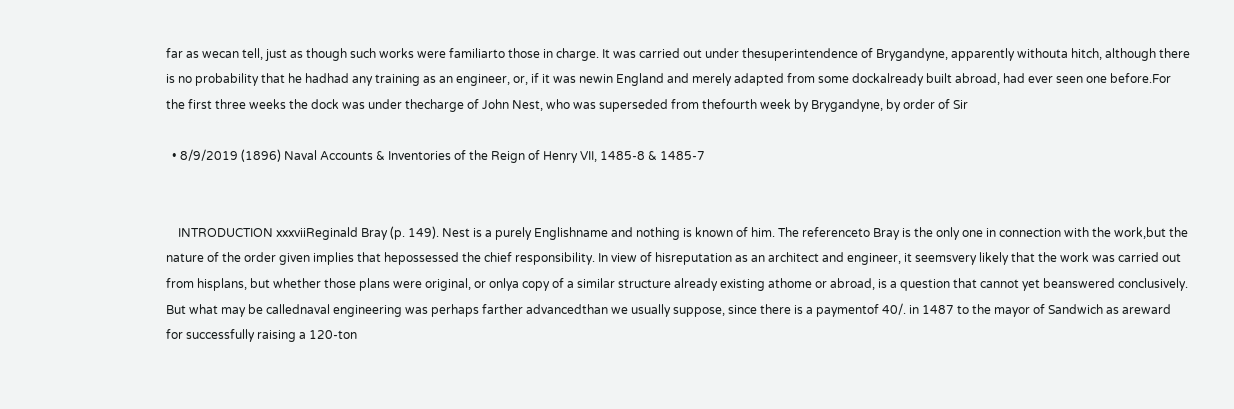far as wecan tell, just as though such works were familiarto those in charge. It was carried out under thesuperintendence of Brygandyne, apparently withouta hitch, although there is no probability that he hadhad any training as an engineer, or, if it was newin England and merely adapted from some dockalready built abroad, had ever seen one before.For the first three weeks the dock was under thecharge of John Nest, who was superseded from thefourth week by Brygandyne, by order of Sir

  • 8/9/2019 (1896) Naval Accounts & Inventories of the Reign of Henry VII, 1485-8 & 1485-7


    INTRODUCTION xxxviiReginald Bray (p. 149). Nest is a purely Englishname and nothing is known of him. The referenceto Bray is the only one in connection with the work,but the nature of the order given implies that hepossessed the chief responsibility. In view of hisreputation as an architect and engineer, it seemsvery likely that the work was carried out from hisplans, but whether those plans were original, or onlya copy of a similar structure already existing athome or abroad, is a question that cannot yet beanswered conclusively. But what may be callednaval engineering was perhaps farther advancedthan we usually suppose, since there is a paymentof 40/. in 1487 to the mayor of Sandwich as areward for successfully raising a 120-ton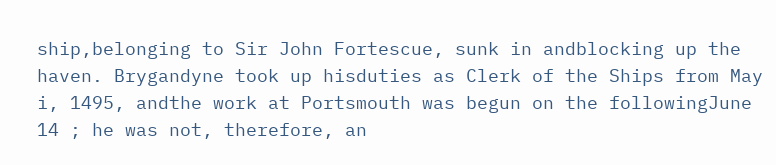ship,belonging to Sir John Fortescue, sunk in andblocking up the haven. Brygandyne took up hisduties as Clerk of the Ships from May i, 1495, andthe work at Portsmouth was begun on the followingJune 14 ; he was not, therefore, an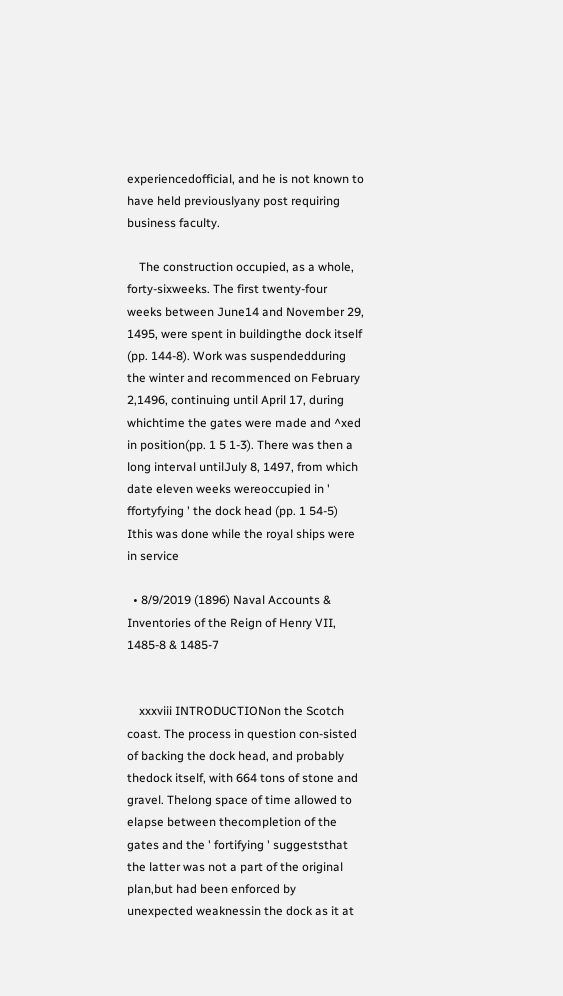experiencedofficial, and he is not known to have held previouslyany post requiring business faculty.

    The construction occupied, as a whole, forty-sixweeks. The first twenty-four weeks between June14 and November 29, 1495, were spent in buildingthe dock itself (pp. 144-8). Work was suspendedduring the winter and recommenced on February 2,1496, continuing until April 17, during whichtime the gates were made and ^xed in position(pp. 1 5 1-3). There was then a long interval untilJuly 8, 1497, from which date eleven weeks wereoccupied in ' ffortyfying ' the dock head (pp. 1 54-5) Ithis was done while the royal ships were in service

  • 8/9/2019 (1896) Naval Accounts & Inventories of the Reign of Henry VII, 1485-8 & 1485-7


    xxxviii INTRODUCTIONon the Scotch coast. The process in question con-sisted of backing the dock head, and probably thedock itself, with 664 tons of stone and gravel. Thelong space of time allowed to elapse between thecompletion of the gates and the ' fortifying ' suggeststhat the latter was not a part of the original plan,but had been enforced by unexpected weaknessin the dock as it at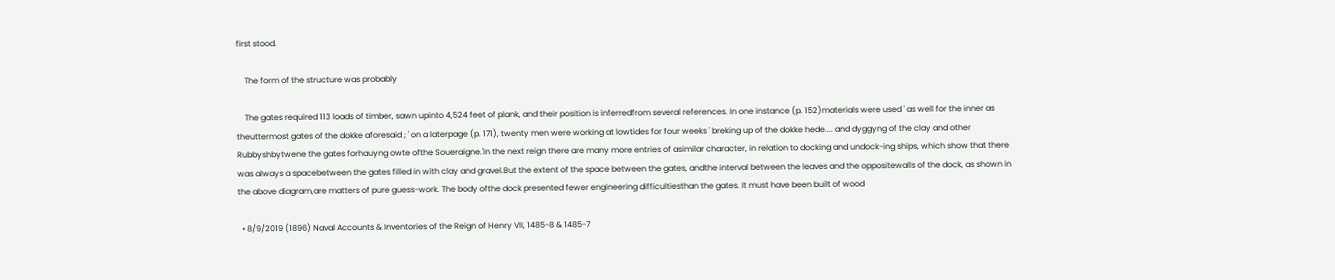first stood.

    The form of the structure was probably

    The gates required 113 loads of timber, sawn upinto 4,524 feet of plank, and their position is inferredfrom several references. In one instance (p. 152)materials were used ' as well for the inner as theuttermost gates of the dokke aforesaid ; ' on a laterpage (p. 171), twenty men were working at lowtides for four weeks ' breking up of the dokke hede.... and dyggyng of the clay and other Rubbyshbytwene the gates forhauyng owte ofthe Soueraigne.'In the next reign there are many more entries of asimilar character, in relation to docking and undock-ing ships, which show that there was always a spacebetween the gates filled in with clay and gravel.But the extent of the space between the gates, andthe interval between the leaves and the oppositewalls of the dock, as shown in the above diagram,are matters of pure guess-work. The body ofthe dock presented fewer engineering difficultiesthan the gates. It must have been built of wood

  • 8/9/2019 (1896) Naval Accounts & Inventories of the Reign of Henry VII, 1485-8 & 1485-7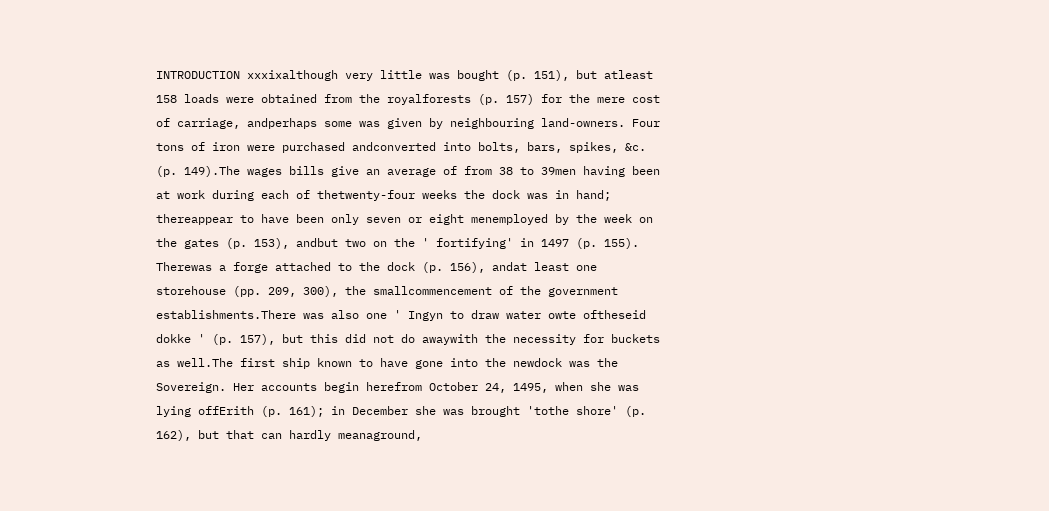INTRODUCTION xxxixalthough very little was bought (p. 151), but atleast 158 loads were obtained from the royalforests (p. 157) for the mere cost of carriage, andperhaps some was given by neighbouring land-owners. Four tons of iron were purchased andconverted into bolts, bars, spikes, &c. (p. 149).The wages bills give an average of from 38 to 39men having been at work during each of thetwenty-four weeks the dock was in hand; thereappear to have been only seven or eight menemployed by the week on the gates (p. 153), andbut two on the ' fortifying' in 1497 (p. 155). Therewas a forge attached to the dock (p. 156), andat least one storehouse (pp. 209, 300), the smallcommencement of the government establishments.There was also one ' Ingyn to draw water owte oftheseid dokke ' (p. 157), but this did not do awaywith the necessity for buckets as well.The first ship known to have gone into the newdock was the Sovereign. Her accounts begin herefrom October 24, 1495, when she was lying offErith (p. 161); in December she was brought 'tothe shore' (p. 162), but that can hardly meanaground,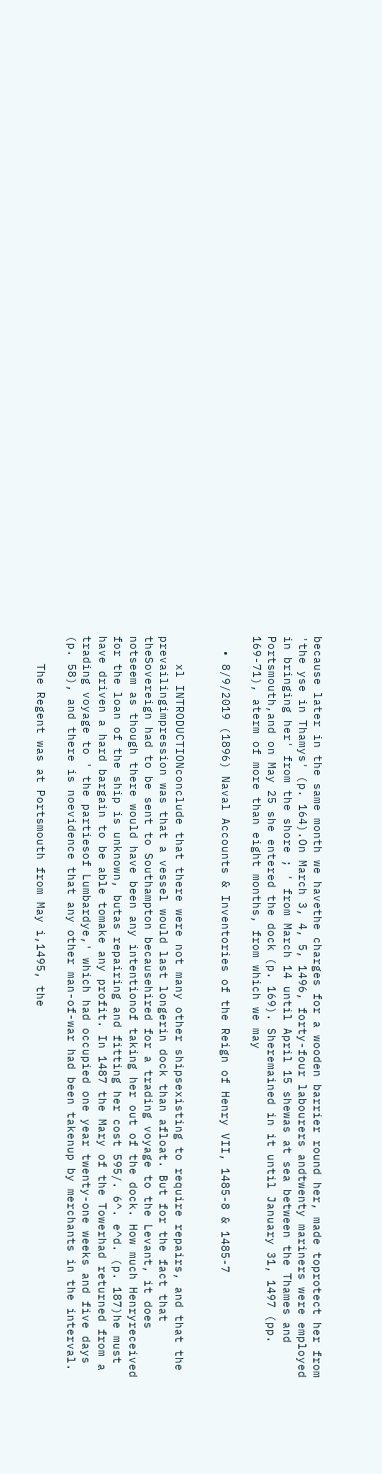because later in the same month we havethe charges for a wooden barrier round her, made toprotect her from 'the yse in Thamys' (p. 164).On March 3, 4, 5, 1496, forty-four labourers andtwenty mariners were employed in bringing her' from the shore ; ' from March 14 until April 15 shewas at sea between the Thames and Portsmouth,and on May 25 she entered the dock (p. 169). Sheremained in it until January 31, 1497 (pp. 169-71), aterm of more than eight months, from which we may

  • 8/9/2019 (1896) Naval Accounts & Inventories of the Reign of Henry VII, 1485-8 & 1485-7


    xl INTRODUCTIONconclude that there were not many other shipsexisting to require repairs, and that the prevailingimpression was that a vessel would last longerin dock than afloat. But for the fact that theSovereign had to be sent to Southampton becausehired for a trading voyage to the Levant, it does notseem as though there would have been any intentionof taking her out of the dock. How much Henryreceived for the loan of the ship is unknown, butas repairing and fitting her cost 595/. 6^. e^d. (p. 187)he must have driven a hard bargain to be able tomake any profit. In 1487 the Mary of the Towerhad returned from a trading voyage to ' the partiesof Lumbardye,' which had occupied one year twenty-one weeks and five days (p. 58), and there is noevidence that any other man-of-war had been takenup by merchants in the interval.

    The Regent was at Portsmouth from May i,1495, the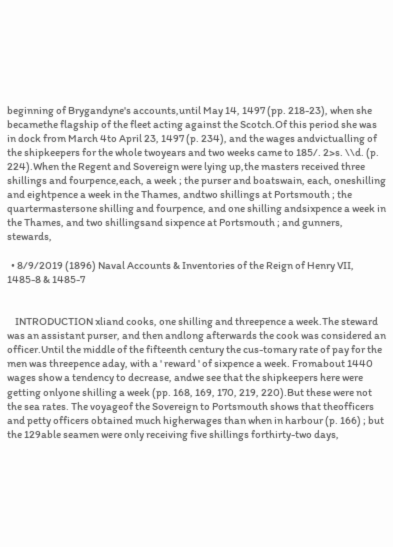beginning of Brygandyne's accounts,until May 14, 1497 (pp. 218-23), when she becamethe flagship of the fleet acting against the Scotch.Of this period she was in dock from March 4to April 23, 1497 (p. 234), and the wages andvictualling of the shipkeepers for the whole twoyears and two weeks came to 185/. 2>s. \\d. (p. 224).When the Regent and Sovereign were lying up,the masters received three shillings and fourpence,each, a week ; the purser and boatswain, each, oneshilling and eightpence a week in the Thames, andtwo shillings at Portsmouth ; the quartermastersone shilling and fourpence, and one shilling andsixpence a week in the Thames, and two shillingsand sixpence at Portsmouth ; and gunners, stewards,

  • 8/9/2019 (1896) Naval Accounts & Inventories of the Reign of Henry VII, 1485-8 & 1485-7


    INTRODUCTION xliand cooks, one shilling and threepence a week.The steward was an assistant purser, and then andlong afterwards the cook was considered an officer.Until the middle of the fifteenth century the cus-tomary rate of pay for the men was threepence aday, with a ' reward ' of sixpence a week. Fromabout 1440 wages show a tendency to decrease, andwe see that the shipkeepers here were getting onlyone shilling a week (pp. 168, 169, 170, 219, 220).But these were not the sea rates. The voyageof the Sovereign to Portsmouth shows that theofficers and petty officers obtained much higherwages than when in harbour (p. 166) ; but the 129able seamen were only receiving five shillings forthirty-two days,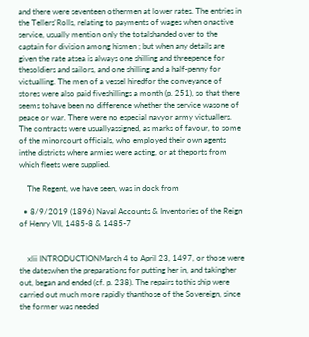and there were seventeen othermen at lower rates. The entries in the Tellers'Rolls, relating to payments of wages when onactive service, usually mention only the totalshanded over to the captain for division among hismen ; but when any details are given the rate atsea is always one shilling and threepence for thesoldiers and sailors, and one shilling and a half-penny for victualling. The men of a vessel hiredfor the conveyance of stores were also paid fiveshillings a month (p. 251), so that there seems tohave been no difference whether the service wasone of peace or war. There were no especial navyor army victuallers. The contracts were usuallyassigned, as marks of favour, to some of the minorcourt officials, who employed their own agents inthe districts where armies were acting, or at theports from which fleets were supplied.

    The Regent, we have seen, was in dock from

  • 8/9/2019 (1896) Naval Accounts & Inventories of the Reign of Henry VII, 1485-8 & 1485-7


    xlii INTRODUCTIONMarch 4 to April 23, 1497, or those were the dateswhen the preparations for putting her in, and takingher out, began and ended (cf. p. 238). The repairs tothis ship were carried out much more rapidly thanthose of the Sovereign, since the former was needed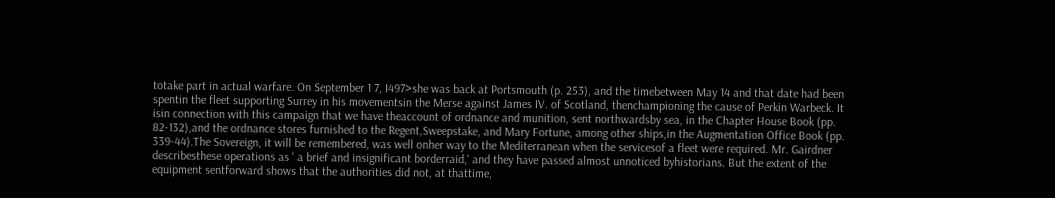totake part in actual warfare. On September 1 7, I497>she was back at Portsmouth (p. 253), and the timebetween May 14 and that date had been spentin the fleet supporting Surrey in his movementsin the Merse against James IV. of Scotland, thenchampioning the cause of Perkin Warbeck. It isin connection with this campaign that we have theaccount of ordnance and munition, sent northwardsby sea, in the Chapter House Book (pp. 82-132),and the ordnance stores furnished to the Regent,Sweepstake, and Mary Fortune, among other ships,in the Augmentation Office Book (pp. 339-44).The Sovereign, it will be remembered, was well onher way to the Mediterranean when the servicesof a fleet were required. Mr. Gairdner describesthese operations as ' a brief and insignificant borderraid,' and they have passed almost unnoticed byhistorians. But the extent of the equipment sentforward shows that the authorities did not, at thattime,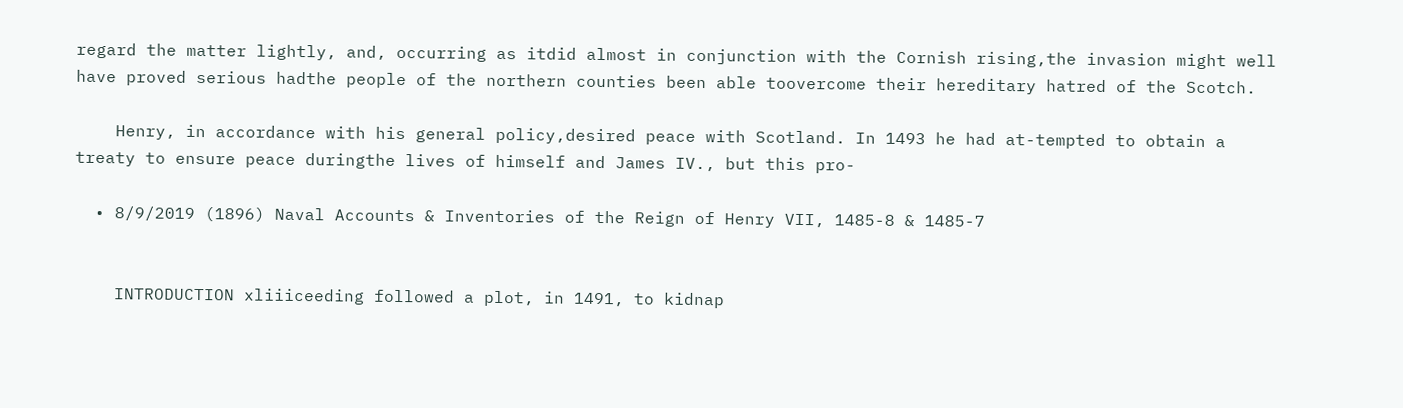regard the matter lightly, and, occurring as itdid almost in conjunction with the Cornish rising,the invasion might well have proved serious hadthe people of the northern counties been able toovercome their hereditary hatred of the Scotch.

    Henry, in accordance with his general policy,desired peace with Scotland. In 1493 he had at-tempted to obtain a treaty to ensure peace duringthe lives of himself and James IV., but this pro-

  • 8/9/2019 (1896) Naval Accounts & Inventories of the Reign of Henry VII, 1485-8 & 1485-7


    INTRODUCTION xliiiceeding followed a plot, in 1491, to kidnap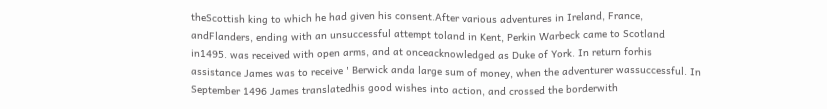theScottish king to which he had given his consent.After various adventures in Ireland, France, andFlanders, ending with an unsuccessful attempt toland in Kent, Perkin Warbeck came to Scotland in1495. was received with open arms, and at onceacknowledged as Duke of York. In return forhis assistance James was to receive ' Berwick anda large sum of money, when the adventurer wassuccessful. In September 1496 James translatedhis good wishes into action, and crossed the borderwith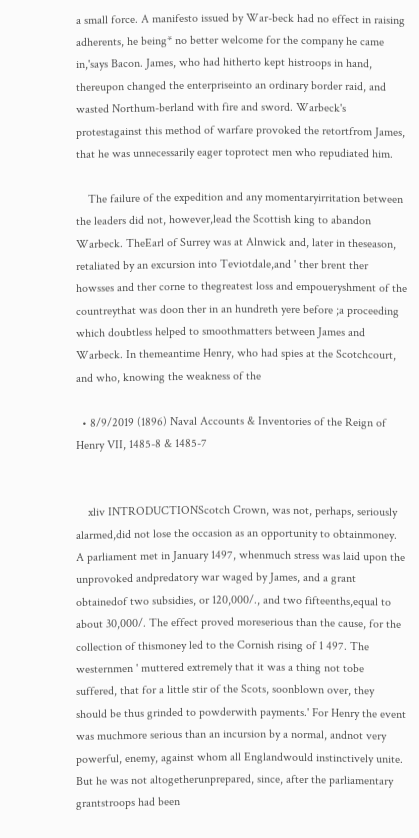a small force. A manifesto issued by War-beck had no effect in raising adherents, he being* no better welcome for the company he came in,'says Bacon. James, who had hitherto kept histroops in hand, thereupon changed the enterpriseinto an ordinary border raid, and wasted Northum-berland with fire and sword. Warbeck's protestagainst this method of warfare provoked the retortfrom James, that he was unnecessarily eager toprotect men who repudiated him.

    The failure of the expedition and any momentaryirritation between the leaders did not, however,lead the Scottish king to abandon Warbeck. TheEarl of Surrey was at Alnwick and, later in theseason, retaliated by an excursion into Teviotdale,and ' ther brent ther howsses and ther corne to thegreatest loss and empoueryshment of the countreythat was doon ther in an hundreth yere before ;a proceeding which doubtless helped to smoothmatters between James and Warbeck. In themeantime Henry, who had spies at the Scotchcourt, and who, knowing the weakness of the

  • 8/9/2019 (1896) Naval Accounts & Inventories of the Reign of Henry VII, 1485-8 & 1485-7


    xliv INTRODUCTIONScotch Crown, was not, perhaps, seriously alarmed,did not lose the occasion as an opportunity to obtainmoney. A parliament met in January 1497, whenmuch stress was laid upon the unprovoked andpredatory war waged by James, and a grant obtainedof two subsidies, or 120,000/., and two fifteenths,equal to about 30,000/. The effect proved moreserious than the cause, for the collection of thismoney led to the Cornish rising of 1 497. The westernmen ' muttered extremely that it was a thing not tobe suffered, that for a little stir of the Scots, soonblown over, they should be thus grinded to powderwith payments.' For Henry the event was muchmore serious than an incursion by a normal, andnot very powerful, enemy, against whom all Englandwould instinctively unite. But he was not altogetherunprepared, since, after the parliamentary grantstroops had been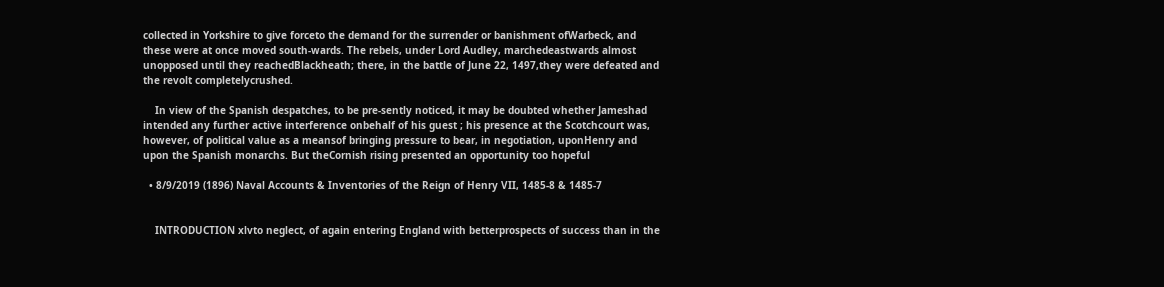collected in Yorkshire to give forceto the demand for the surrender or banishment ofWarbeck, and these were at once moved south-wards. The rebels, under Lord Audley, marchedeastwards almost unopposed until they reachedBlackheath; there, in the battle of June 22, 1497,they were defeated and the revolt completelycrushed.

    In view of the Spanish despatches, to be pre-sently noticed, it may be doubted whether Jameshad intended any further active interference onbehalf of his guest ; his presence at the Scotchcourt was, however, of political value as a meansof bringing pressure to bear, in negotiation, uponHenry and upon the Spanish monarchs. But theCornish rising presented an opportunity too hopeful

  • 8/9/2019 (1896) Naval Accounts & Inventories of the Reign of Henry VII, 1485-8 & 1485-7


    INTRODUCTION xlvto neglect, of again entering England with betterprospects of success than in the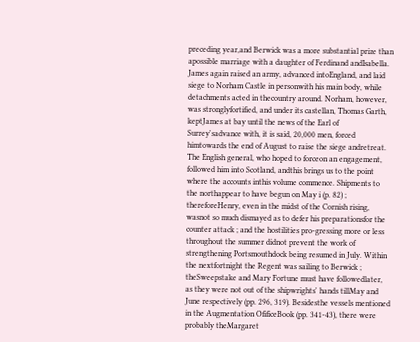preceding year,and Berwick was a more substantial prize than apossible marriage with a daughter of Ferdinand andIsabella. James again raised an army, advanced intoEngland, and laid siege to Norham Castle in personwith his main body, while detachments acted in thecountry around. Norham, however, was stronglyfortified, and under its castellan, Thomas Garth, keptJames at bay until the news of the Earl of Surrey'sadvance with, it is said, 20,000 men, forced himtowards the end of August to raise the siege andretreat. The English general, who hoped to forceon an engagement, followed him into Scotland, andthis brings us to the point where the accounts inthis volume commence. Shipments to the northappear to have begun on May i (p. 82) ; thereforeHenry, even in the midst of the Cornish rising, wasnot so much dismayed as to defer his preparationsfor the counter attack ; and the hostilities pro-gressing more or less throughout the summer didnot prevent the work of strengthening Portsmouthdock being resumed in July. Within the nextfortnight the Regent was sailing to Berwick ; theSweepstake and Mary Fortune must have followedlater, as they were not out of the shipwrights' hands tillMay and June respectively (pp. 296, 319). Besidesthe vessels mentioned in the Augmentation OfificeBook (pp. 341-43), there were probably theMargaret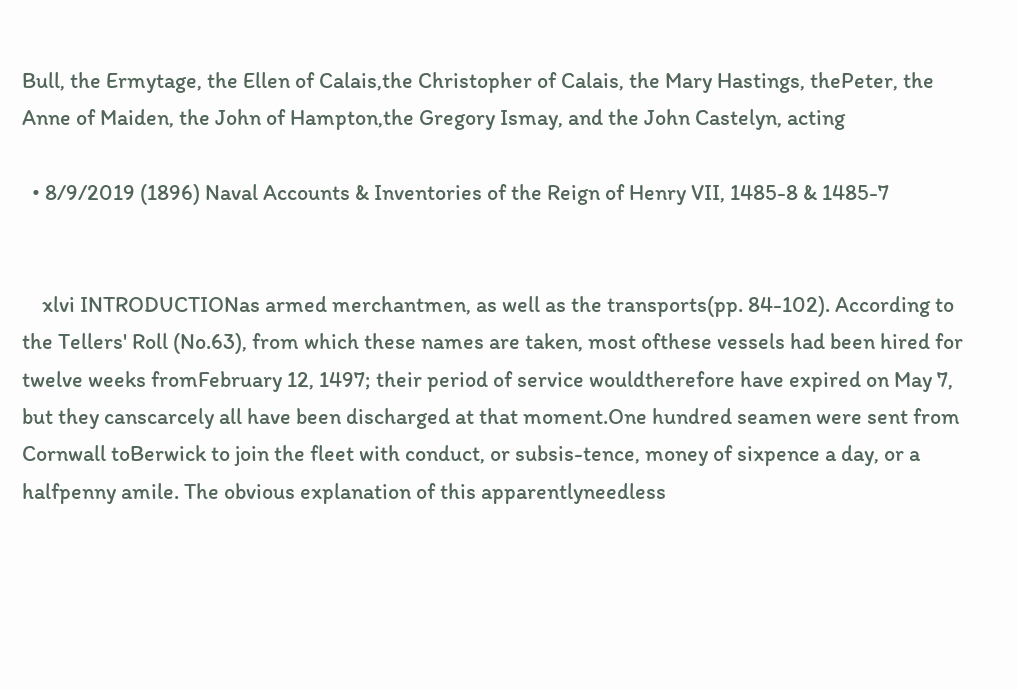Bull, the Ermytage, the Ellen of Calais,the Christopher of Calais, the Mary Hastings, thePeter, the Anne of Maiden, the John of Hampton,the Gregory Ismay, and the John Castelyn, acting

  • 8/9/2019 (1896) Naval Accounts & Inventories of the Reign of Henry VII, 1485-8 & 1485-7


    xlvi INTRODUCTIONas armed merchantmen, as well as the transports(pp. 84-102). According to the Tellers' Roll (No.63), from which these names are taken, most ofthese vessels had been hired for twelve weeks fromFebruary 12, 1497; their period of service wouldtherefore have expired on May 7, but they canscarcely all have been discharged at that moment.One hundred seamen were sent from Cornwall toBerwick to join the fleet with conduct, or subsis-tence, money of sixpence a day, or a halfpenny amile. The obvious explanation of this apparentlyneedless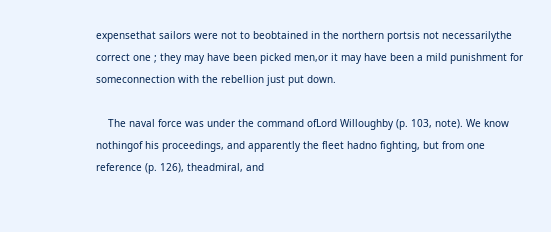expensethat sailors were not to beobtained in the northern portsis not necessarilythe correct one ; they may have been picked men,or it may have been a mild punishment for someconnection with the rebellion just put down.

    The naval force was under the command ofLord Willoughby (p. 103, note). We know nothingof his proceedings, and apparently the fleet hadno fighting, but from one reference (p. 126), theadmiral, and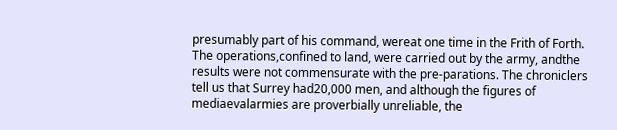presumably part of his command, wereat one time in the Frith of Forth. The operations,confined to land, were carried out by the army, andthe results were not commensurate with the pre-parations. The chroniclers tell us that Surrey had20,000 men, and although the figures of mediaevalarmies are proverbially unreliable, the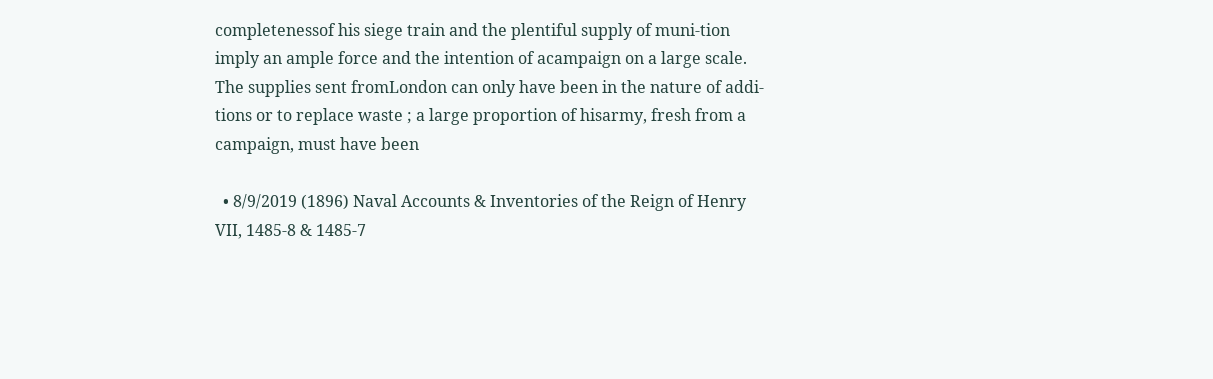completenessof his siege train and the plentiful supply of muni-tion imply an ample force and the intention of acampaign on a large scale. The supplies sent fromLondon can only have been in the nature of addi-tions or to replace waste ; a large proportion of hisarmy, fresh from a campaign, must have been

  • 8/9/2019 (1896) Naval Accounts & Inventories of the Reign of Henry VII, 1485-8 & 1485-7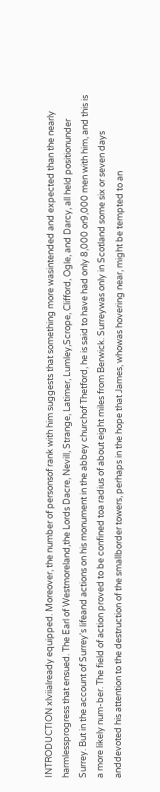INTRODUCTION xlviialready equipped. Moreover, the number of personsof rank with him suggests that something more wasintended and expected than the nearly harmlessprogress that ensued. The Earl of Westmoreland,the Lords Dacre, Nevill, Strange, Latimer, Lumley,Scrope, Clifford, Ogle, and Darcy, all held positionunder Surrey. But in the account of Surrey's lifeand actions on his monument in the abbey churchof Thetford, he is said to have had only 8,000 or9,000 men with him, and this is a more likely num-ber. The field of action proved to be confined toa radius of about eight miles from Berwick. Surreywas only in Scotland some six or seven days anddevoted his attention to the destruction of the smallborder towers, perhaps in the hope that James, whowas hovering near, might be tempted to an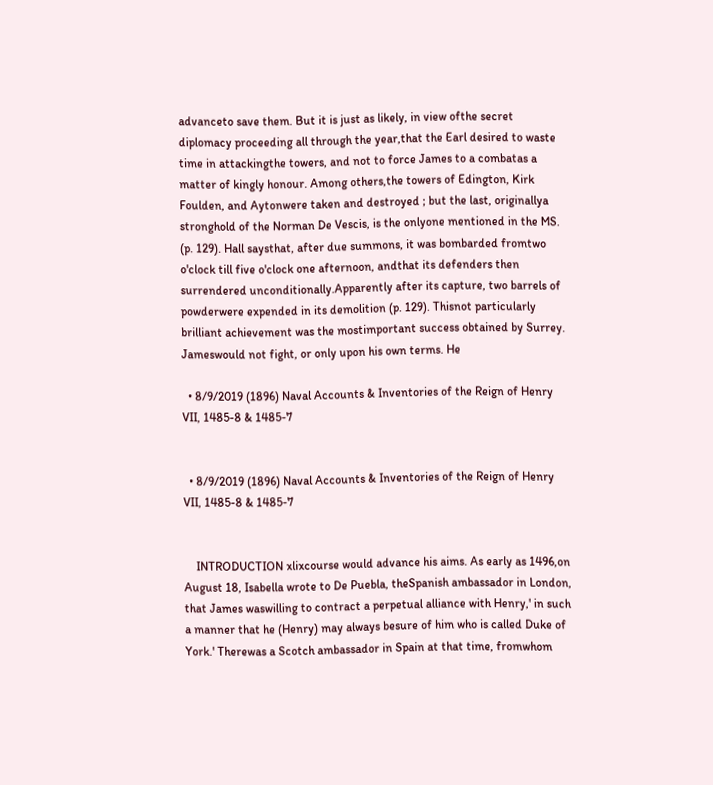advanceto save them. But it is just as likely, in view ofthe secret diplomacy proceeding all through the year,that the Earl desired to waste time in attackingthe towers, and not to force James to a combatas a matter of kingly honour. Among others,the towers of Edington, Kirk Foulden, and Aytonwere taken and destroyed ; but the last, originallya stronghold of the Norman De Vescis, is the onlyone mentioned in the MS. (p. 129). Hall saysthat, after due summons, it was bombarded fromtwo o'clock till five o'clock one afternoon, andthat its defenders then surrendered unconditionally.Apparently after its capture, two barrels of powderwere expended in its demolition (p. 129). Thisnot particularly brilliant achievement was the mostimportant success obtained by Surrey. Jameswould not fight, or only upon his own terms. He

  • 8/9/2019 (1896) Naval Accounts & Inventories of the Reign of Henry VII, 1485-8 & 1485-7


  • 8/9/2019 (1896) Naval Accounts & Inventories of the Reign of Henry VII, 1485-8 & 1485-7


    INTRODUCTION xlixcourse would advance his aims. As early as 1496,on August 18, Isabella wrote to De Puebla, theSpanish ambassador in London, that James waswilling to contract a perpetual alliance with Henry,' in such a manner that he (Henry) may always besure of him who is called Duke of York.' Therewas a Scotch ambassador in Spain at that time, fromwhom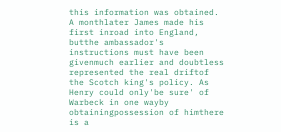this information was obtained. A monthlater James made his first inroad into England, butthe ambassador's instructions must have been givenmuch earlier and doubtless represented the real driftof the Scotch king's policy. As Henry could only'be sure' of Warbeck in one wayby obtainingpossession of himthere is a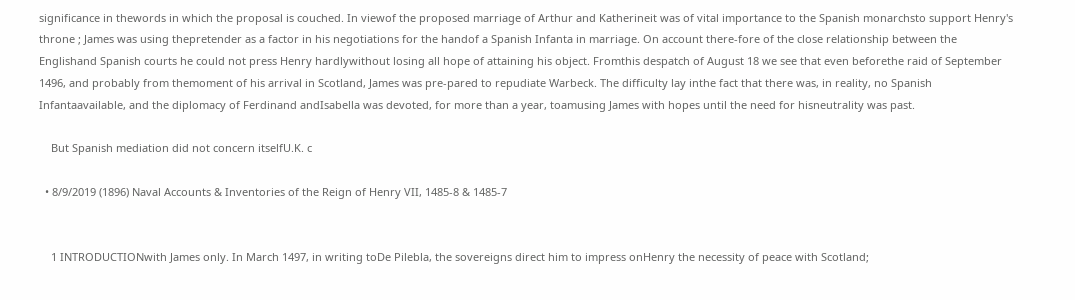significance in thewords in which the proposal is couched. In viewof the proposed marriage of Arthur and Katherineit was of vital importance to the Spanish monarchsto support Henry's throne ; James was using thepretender as a factor in his negotiations for the handof a Spanish Infanta in marriage. On account there-fore of the close relationship between the Englishand Spanish courts he could not press Henry hardlywithout losing all hope of attaining his object. Fromthis despatch of August 18 we see that even beforethe raid of September 1496, and probably from themoment of his arrival in Scotland, James was pre-pared to repudiate Warbeck. The difficulty lay inthe fact that there was, in reality, no Spanish Infantaavailable, and the diplomacy of Ferdinand andIsabella was devoted, for more than a year, toamusing James with hopes until the need for hisneutrality was past.

    But Spanish mediation did not concern itselfU.K. c

  • 8/9/2019 (1896) Naval Accounts & Inventories of the Reign of Henry VII, 1485-8 & 1485-7


    1 INTRODUCTIONwith James only. In March 1497, in writing toDe Pilebla, the sovereigns direct him to impress onHenry the necessity of peace with Scotland;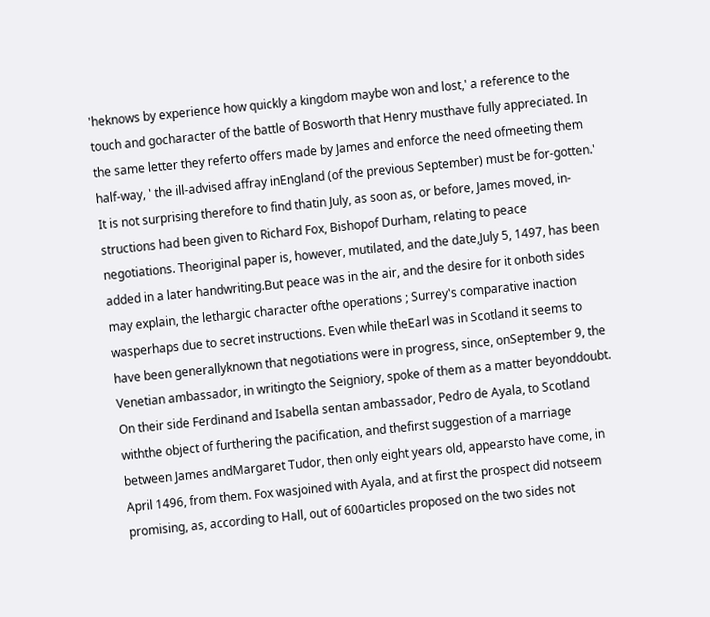'heknows by experience how quickly a kingdom maybe won and lost,' a reference to the touch and gocharacter of the battle of Bosworth that Henry musthave fully appreciated. In the same letter they referto offers made by James and enforce the need ofmeeting them half-way, ' the ill-advised affray inEngland (of the previous September) must be for-gotten.' It is not surprising therefore to find thatin July, as soon as, or before, James moved, in-structions had been given to Richard Fox, Bishopof Durham, relating to peace negotiations. Theoriginal paper is, however, mutilated, and the date,July 5, 1497, has been added in a later handwriting.But peace was in the air, and the desire for it onboth sides may explain, the lethargic character ofthe operations ; Surrey's comparative inaction wasperhaps due to secret instructions. Even while theEarl was in Scotland it seems to have been generallyknown that negotiations were in progress, since, onSeptember 9, the Venetian ambassador, in writingto the Seigniory, spoke of them as a matter beyonddoubt. On their side Ferdinand and Isabella sentan ambassador, Pedro de Ayala, to Scotland withthe object of furthering the pacification, and thefirst suggestion of a marriage between James andMargaret Tudor, then only eight years old, appearsto have come, in April 1496, from them. Fox wasjoined with Ayala, and at first the prospect did notseem promising, as, according to Hall, out of 600articles proposed on the two sides not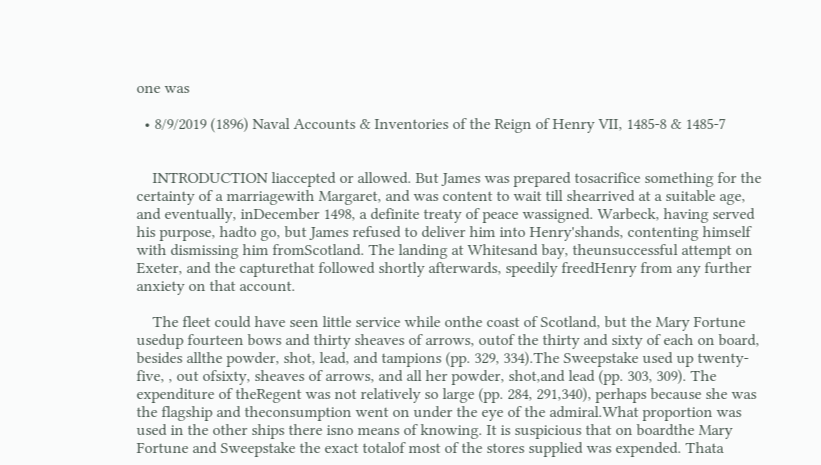one was

  • 8/9/2019 (1896) Naval Accounts & Inventories of the Reign of Henry VII, 1485-8 & 1485-7


    INTRODUCTION liaccepted or allowed. But James was prepared tosacrifice something for the certainty of a marriagewith Margaret, and was content to wait till shearrived at a suitable age, and eventually, inDecember 1498, a definite treaty of peace wassigned. Warbeck, having served his purpose, hadto go, but James refused to deliver him into Henry'shands, contenting himself with dismissing him fromScotland. The landing at Whitesand bay, theunsuccessful attempt on Exeter, and the capturethat followed shortly afterwards, speedily freedHenry from any further anxiety on that account.

    The fleet could have seen little service while onthe coast of Scotland, but the Mary Fortune usedup fourteen bows and thirty sheaves of arrows, outof the thirty and sixty of each on board, besides allthe powder, shot, lead, and tampions (pp. 329, 334).The Sweepstake used up twenty-five, , out ofsixty, sheaves of arrows, and all her powder, shot,and lead (pp. 303, 309). The expenditure of theRegent was not relatively so large (pp. 284, 291,340), perhaps because she was the flagship and theconsumption went on under the eye of the admiral.What proportion was used in the other ships there isno means of knowing. It is suspicious that on boardthe Mary Fortune and Sweepstake the exact totalof most of the stores supplied was expended. Thata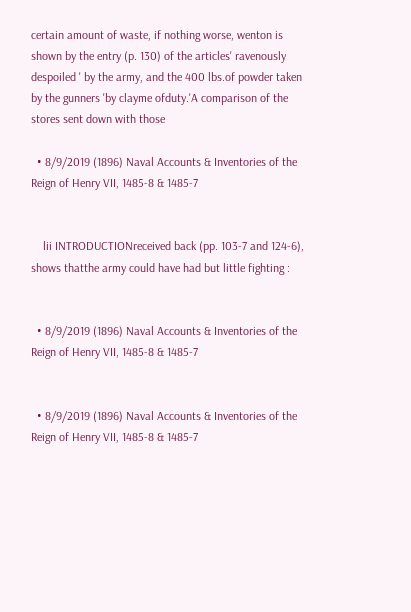certain amount of waste, if nothing worse, wenton is shown by the entry (p. 130) of the articles' ravenously despoiled ' by the army, and the 400 lbs.of powder taken by the gunners 'by clayme ofduty.'A comparison of the stores sent down with those

  • 8/9/2019 (1896) Naval Accounts & Inventories of the Reign of Henry VII, 1485-8 & 1485-7


    lii INTRODUCTIONreceived back (pp. 103-7 and 124-6), shows thatthe army could have had but little fighting :


  • 8/9/2019 (1896) Naval Accounts & Inventories of the Reign of Henry VII, 1485-8 & 1485-7


  • 8/9/2019 (1896) Naval Accounts & Inventories of the Reign of Henry VII, 1485-8 & 1485-7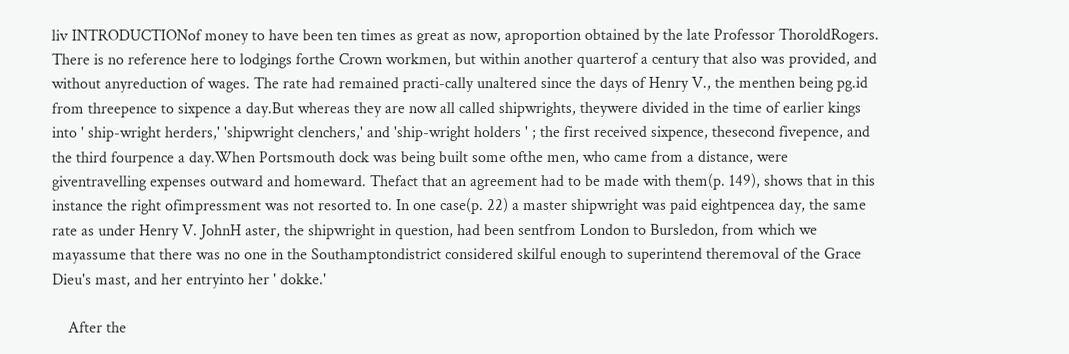liv INTRODUCTIONof money to have been ten times as great as now, aproportion obtained by the late Professor ThoroldRogers. There is no reference here to lodgings forthe Crown workmen, but within another quarterof a century that also was provided, and without anyreduction of wages. The rate had remained practi-cally unaltered since the days of Henry V., the menthen being pg.id from threepence to sixpence a day.But whereas they are now all called shipwrights, theywere divided in the time of earlier kings into ' ship-wright herders,' 'shipwright clenchers,' and 'ship-wright holders ' ; the first received sixpence, thesecond fivepence, and the third fourpence a day.When Portsmouth dock was being built some ofthe men, who came from a distance, were giventravelling expenses outward and homeward. Thefact that an agreement had to be made with them(p. 149), shows that in this instance the right ofimpressment was not resorted to. In one case(p. 22) a master shipwright was paid eightpencea day, the same rate as under Henry V. JohnH aster, the shipwright in question, had been sentfrom London to Bursledon, from which we mayassume that there was no one in the Southamptondistrict considered skilful enough to superintend theremoval of the Grace Dieu's mast, and her entryinto her ' dokke.'

    After the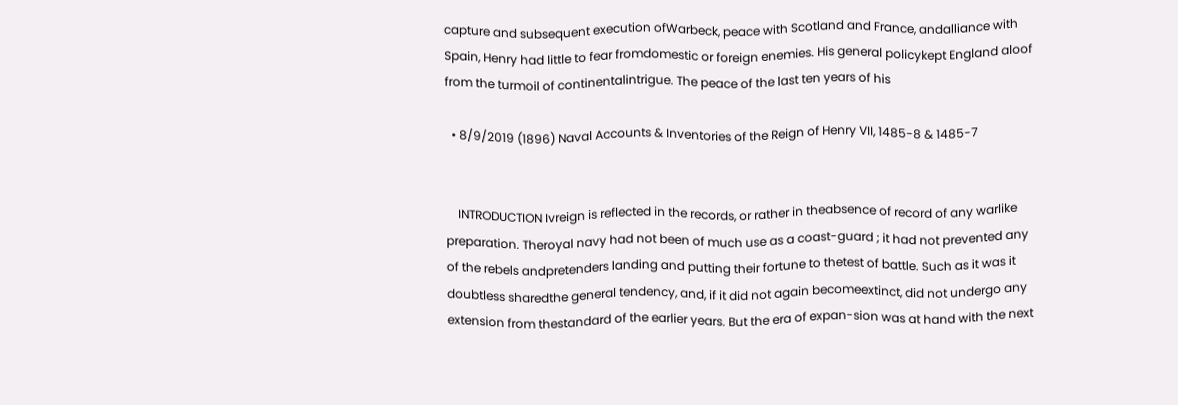capture and subsequent execution ofWarbeck, peace with Scotland and France, andalliance with Spain, Henry had little to fear fromdomestic or foreign enemies. His general policykept England aloof from the turmoil of continentalintrigue. The peace of the last ten years of his

  • 8/9/2019 (1896) Naval Accounts & Inventories of the Reign of Henry VII, 1485-8 & 1485-7


    INTRODUCTION Ivreign is reflected in the records, or rather in theabsence of record of any warlike preparation. Theroyal navy had not been of much use as a coast-guard ; it had not prevented any of the rebels andpretenders landing and putting their fortune to thetest of battle. Such as it was it doubtless sharedthe general tendency, and, if it did not again becomeextinct, did not undergo any extension from thestandard of the earlier years. But the era of expan-sion was at hand with the next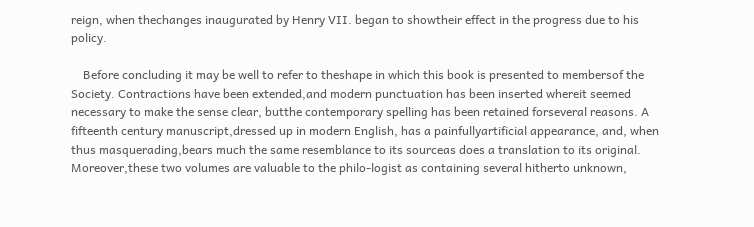reign, when thechanges inaugurated by Henry VII. began to showtheir effect in the progress due to his policy.

    Before concluding it may be well to refer to theshape in which this book is presented to membersof the Society. Contractions have been extended,and modern punctuation has been inserted whereit seemed necessary to make the sense clear, butthe contemporary spelling has been retained forseveral reasons. A fifteenth century manuscript,dressed up in modern English, has a painfullyartificial appearance, and, when thus masquerading,bears much the same resemblance to its sourceas does a translation to its original. Moreover,these two volumes are valuable to the philo-logist as containing several hitherto unknown,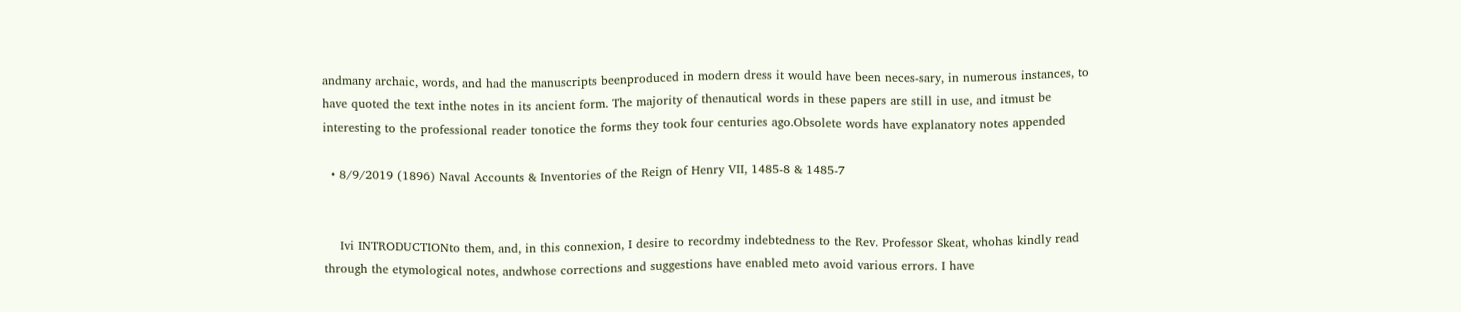andmany archaic, words, and had the manuscripts beenproduced in modern dress it would have been neces-sary, in numerous instances, to have quoted the text inthe notes in its ancient form. The majority of thenautical words in these papers are still in use, and itmust be interesting to the professional reader tonotice the forms they took four centuries ago.Obsolete words have explanatory notes appended

  • 8/9/2019 (1896) Naval Accounts & Inventories of the Reign of Henry VII, 1485-8 & 1485-7


    Ivi INTRODUCTIONto them, and, in this connexion, I desire to recordmy indebtedness to the Rev. Professor Skeat, whohas kindly read through the etymological notes, andwhose corrections and suggestions have enabled meto avoid various errors. I have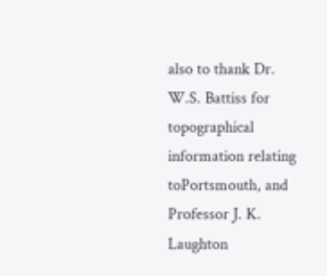also to thank Dr. W.S. Battiss for topographical information relating toPortsmouth, and Professor J. K. Laughton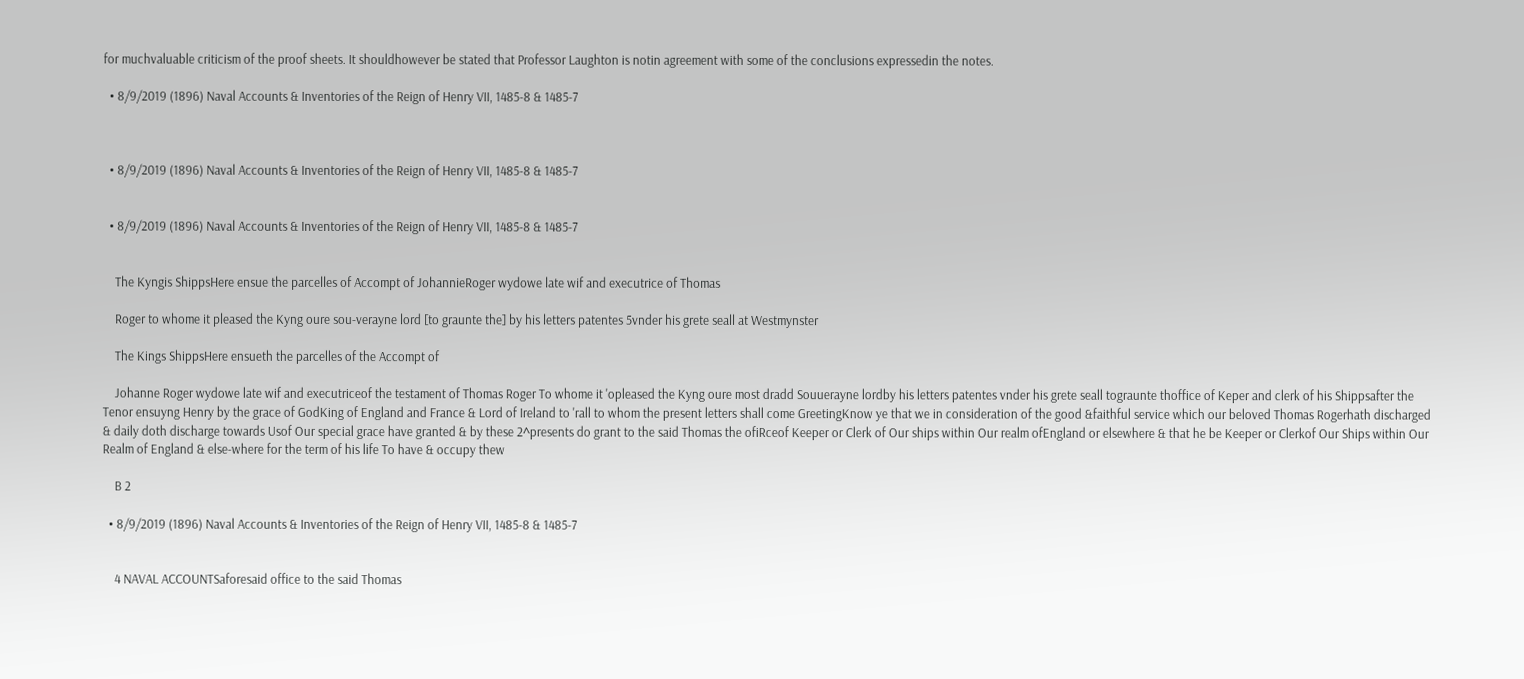for muchvaluable criticism of the proof sheets. It shouldhowever be stated that Professor Laughton is notin agreement with some of the conclusions expressedin the notes.

  • 8/9/2019 (1896) Naval Accounts & Inventories of the Reign of Henry VII, 1485-8 & 1485-7



  • 8/9/2019 (1896) Naval Accounts & Inventories of the Reign of Henry VII, 1485-8 & 1485-7


  • 8/9/2019 (1896) Naval Accounts & Inventories of the Reign of Henry VII, 1485-8 & 1485-7


    The Kyngis ShippsHere ensue the parcelles of Accompt of JohannieRoger wydowe late wif and executrice of Thomas

    Roger to whome it pleased the Kyng oure sou-verayne lord [to graunte the] by his letters patentes 5vnder his grete seall at Westmynster

    The Kings ShippsHere ensueth the parcelles of the Accompt of

    Johanne Roger wydowe late wif and executriceof the testament of Thomas Roger To whome it 'opleased the Kyng oure most dradd Souuerayne lordby his letters patentes vnder his grete seall tograunte thoffice of Keper and clerk of his Shippsafter the Tenor ensuyng Henry by the grace of GodKing of England and France & Lord of Ireland to 'rall to whom the present letters shall come GreetingKnow ye that we in consideration of the good &faithful service which our beloved Thomas Rogerhath discharged & daily doth discharge towards Usof Our special grace have granted & by these 2^presents do grant to the said Thomas the ofiRceof Keeper or Clerk of Our ships within Our realm ofEngland or elsewhere & that he be Keeper or Clerkof Our Ships within Our Realm of England & else-where for the term of his life To have & occupy thew

    B 2

  • 8/9/2019 (1896) Naval Accounts & Inventories of the Reign of Henry VII, 1485-8 & 1485-7


    4 NAVAL ACCOUNTSaforesaid office to the said Thomas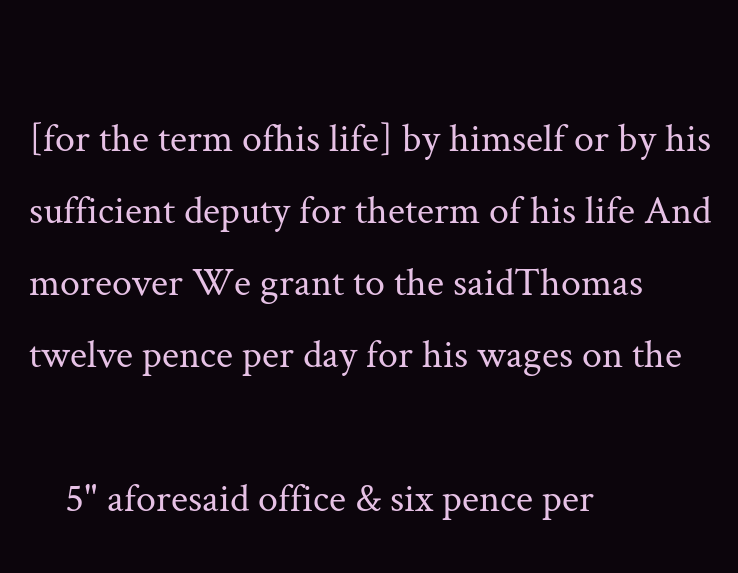[for the term ofhis life] by himself or by his sufficient deputy for theterm of his life And moreover We grant to the saidThomas twelve pence per day for his wages on the

    5" aforesaid office & six pence per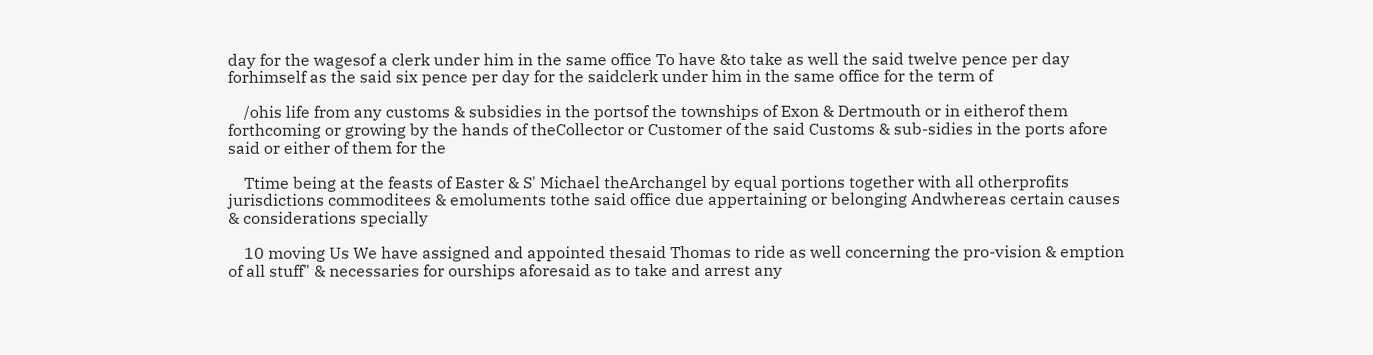day for the wagesof a clerk under him in the same office To have &to take as well the said twelve pence per day forhimself as the said six pence per day for the saidclerk under him in the same office for the term of

    /ohis life from any customs & subsidies in the portsof the townships of Exon & Dertmouth or in eitherof them forthcoming or growing by the hands of theCollector or Customer of the said Customs & sub-sidies in the ports afore said or either of them for the

    Ttime being at the feasts of Easter & S' Michael theArchangel by equal portions together with all otherprofits jurisdictions commoditees & emoluments tothe said office due appertaining or belonging Andwhereas certain causes & considerations specially

    10 moving Us We have assigned and appointed thesaid Thomas to ride as well concerning the pro-vision & emption of all stuff" & necessaries for ourships aforesaid as to take and arrest any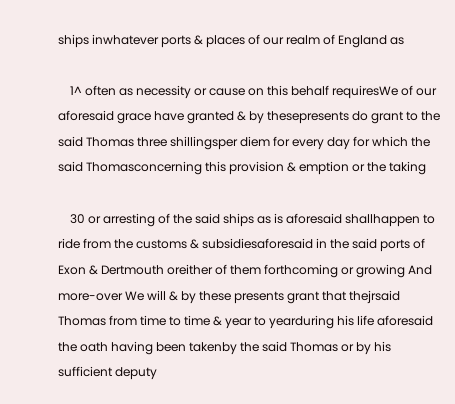ships inwhatever ports & places of our realm of England as

    1^ often as necessity or cause on this behalf requiresWe of our aforesaid grace have granted & by thesepresents do grant to the said Thomas three shillingsper diem for every day for which the said Thomasconcerning this provision & emption or the taking

    30 or arresting of the said ships as is aforesaid shallhappen to ride from the customs & subsidiesaforesaid in the said ports of Exon & Dertmouth oreither of them forthcoming or growing And more-over We will & by these presents grant that thejrsaid Thomas from time to time & year to yearduring his life aforesaid the oath having been takenby the said Thomas or by his sufficient deputy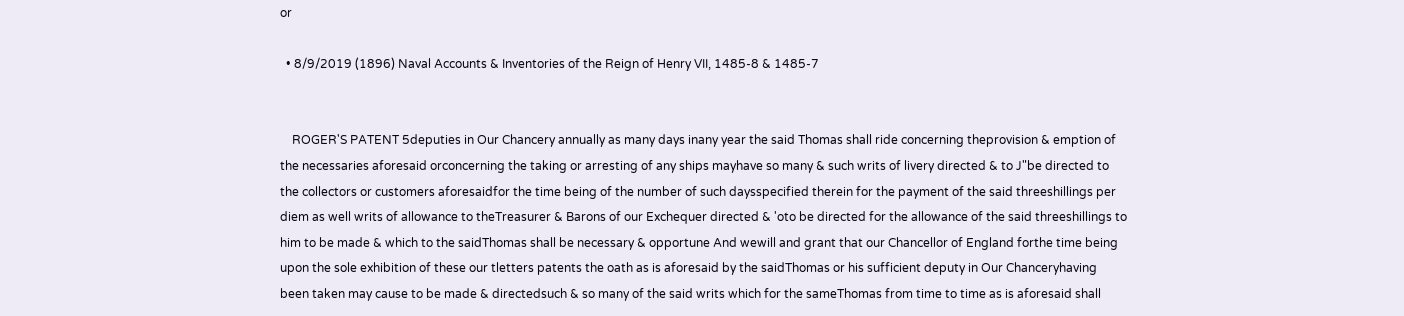or

  • 8/9/2019 (1896) Naval Accounts & Inventories of the Reign of Henry VII, 1485-8 & 1485-7


    ROGER'S PATENT 5deputies in Our Chancery annually as many days inany year the said Thomas shall ride concerning theprovision & emption of the necessaries aforesaid orconcerning the taking or arresting of any ships mayhave so many & such writs of livery directed & to J"be directed to the collectors or customers aforesaidfor the time being of the number of such daysspecified therein for the payment of the said threeshillings per diem as well writs of allowance to theTreasurer & Barons of our Exchequer directed & 'oto be directed for the allowance of the said threeshillings to him to be made & which to the saidThomas shall be necessary & opportune And wewill and grant that our Chancellor of England forthe time being upon the sole exhibition of these our tletters patents the oath as is aforesaid by the saidThomas or his sufficient deputy in Our Chanceryhaving been taken may cause to be made & directedsuch & so many of the said writs which for the sameThomas from time to time as is aforesaid shall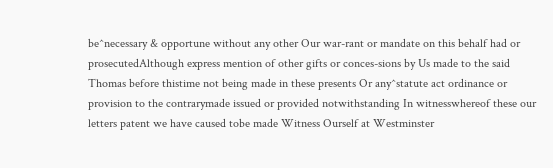be^necessary & opportune without any other Our war-rant or mandate on this behalf had or prosecutedAlthough express mention of other gifts or conces-sions by Us made to the said Thomas before thistime not being made in these presents Or any^statute act ordinance or provision to the contrarymade issued or provided notwithstanding In witnesswhereof these our letters patent we have caused tobe made Witness Ourself at Westminster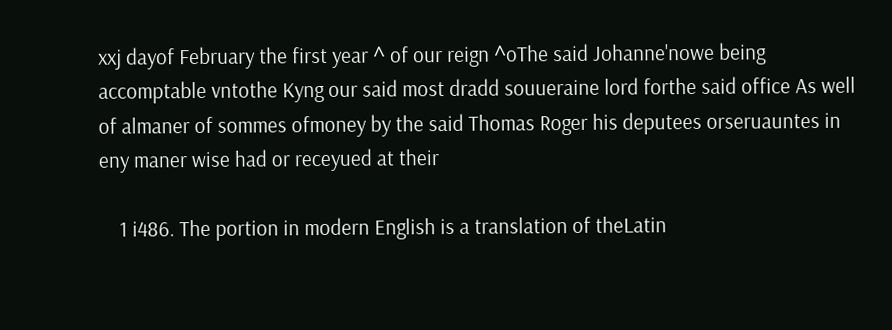xxj dayof February the first year ^ of our reign ^oThe said Johanne'nowe being accomptable vntothe Kyng our said most dradd souueraine lord forthe said office As well of almaner of sommes ofmoney by the said Thomas Roger his deputees orseruauntes in eny maner wise had or receyued at their

    1 i486. The portion in modern English is a translation of theLatin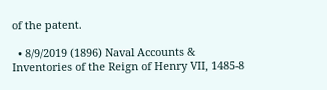of the patent.

  • 8/9/2019 (1896) Naval Accounts & Inventories of the Reign of Henry VII, 1485-8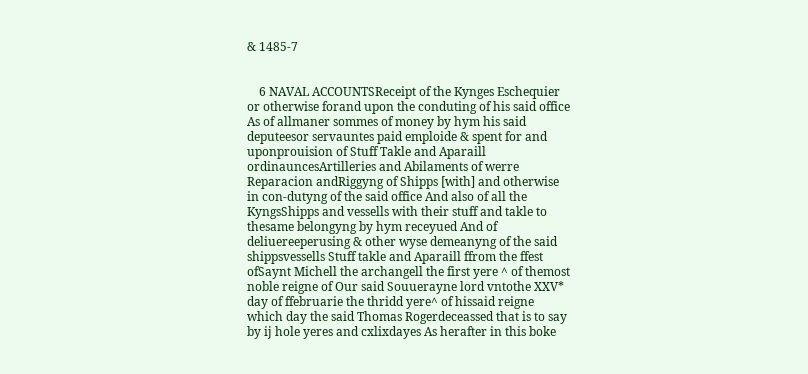& 1485-7


    6 NAVAL ACCOUNTSReceipt of the Kynges Eschequier or otherwise forand upon the conduting of his said office As of allmaner sommes of money by hym his said deputeesor servauntes paid emploide & spent for and uponprouision of Stuff Takle and Aparaill ordinauncesArtilleries and Abilaments of werre Reparacion andRiggyng of Shipps [with] and otherwise in con-dutyng of the said office And also of all the KyngsShipps and vessells with their stuff and takle to thesame belongyng by hym receyued And of deliuereeperusing & other wyse demeanyng of the said shippsvessells Stuff takle and Aparaill ffrom the ffest ofSaynt Michell the archangell the first yere ^ of themost noble reigne of Our said Souuerayne lord vntothe XXV* day of ffebruarie the thridd yere^ of hissaid reigne which day the said Thomas Rogerdeceassed that is to say by ij hole yeres and cxlixdayes As herafter in this boke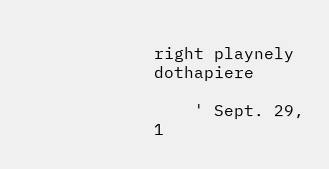right playnely dothapiere

    ' Sept. 29, 1